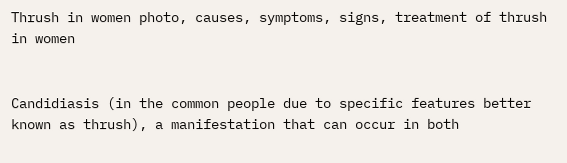Thrush in women photo, causes, symptoms, signs, treatment of thrush in women


Candidiasis (in the common people due to specific features better known as thrush), a manifestation that can occur in both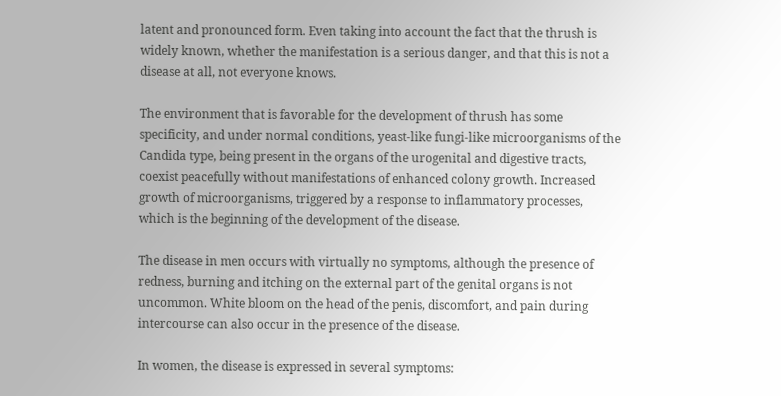latent and pronounced form. Even taking into account the fact that the thrush is widely known, whether the manifestation is a serious danger, and that this is not a disease at all, not everyone knows.

The environment that is favorable for the development of thrush has some specificity, and under normal conditions, yeast-like fungi-like microorganisms of the Candida type, being present in the organs of the urogenital and digestive tracts, coexist peacefully without manifestations of enhanced colony growth. Increased growth of microorganisms, triggered by a response to inflammatory processes, which is the beginning of the development of the disease.

The disease in men occurs with virtually no symptoms, although the presence of redness, burning and itching on the external part of the genital organs is not uncommon. White bloom on the head of the penis, discomfort, and pain during intercourse can also occur in the presence of the disease.

In women, the disease is expressed in several symptoms: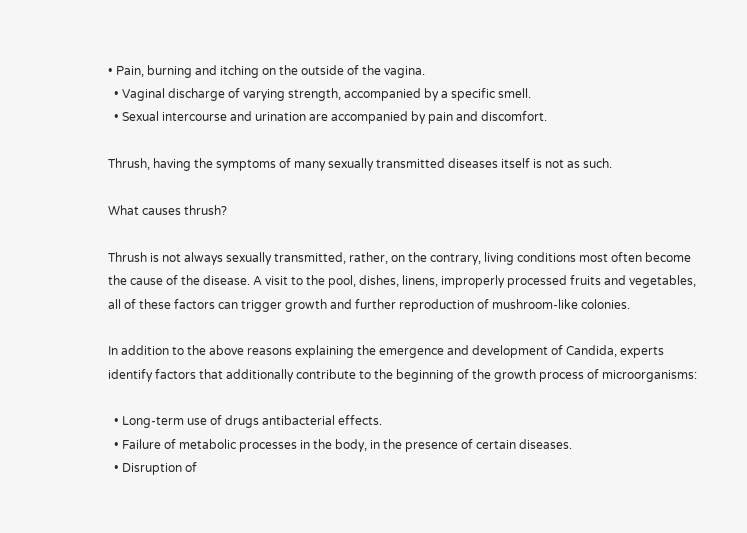• Pain, burning and itching on the outside of the vagina.
  • Vaginal discharge of varying strength, accompanied by a specific smell.
  • Sexual intercourse and urination are accompanied by pain and discomfort.

Thrush, having the symptoms of many sexually transmitted diseases itself is not as such.

What causes thrush?

Thrush is not always sexually transmitted, rather, on the contrary, living conditions most often become the cause of the disease. A visit to the pool, dishes, linens, improperly processed fruits and vegetables, all of these factors can trigger growth and further reproduction of mushroom-like colonies.

In addition to the above reasons explaining the emergence and development of Candida, experts identify factors that additionally contribute to the beginning of the growth process of microorganisms:

  • Long-term use of drugs antibacterial effects.
  • Failure of metabolic processes in the body, in the presence of certain diseases.
  • Disruption of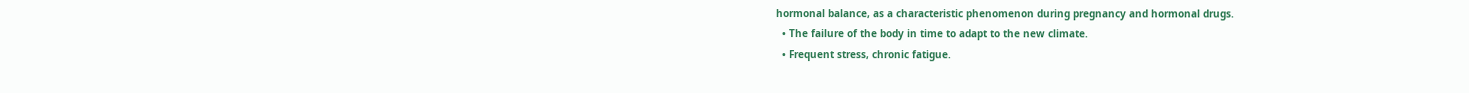hormonal balance, as a characteristic phenomenon during pregnancy and hormonal drugs.
  • The failure of the body in time to adapt to the new climate.
  • Frequent stress, chronic fatigue.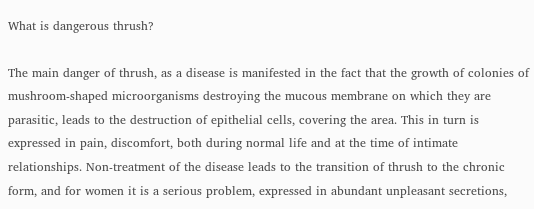What is dangerous thrush?

The main danger of thrush, as a disease is manifested in the fact that the growth of colonies of mushroom-shaped microorganisms destroying the mucous membrane on which they are parasitic, leads to the destruction of epithelial cells, covering the area. This in turn is expressed in pain, discomfort, both during normal life and at the time of intimate relationships. Non-treatment of the disease leads to the transition of thrush to the chronic form, and for women it is a serious problem, expressed in abundant unpleasant secretions,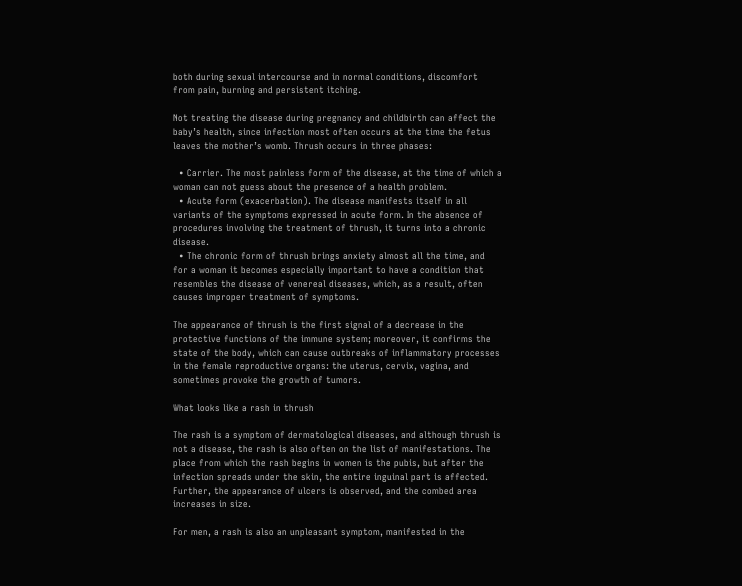both during sexual intercourse and in normal conditions, discomfort from pain, burning and persistent itching.

Not treating the disease during pregnancy and childbirth can affect the baby’s health, since infection most often occurs at the time the fetus leaves the mother’s womb. Thrush occurs in three phases:

  • Carrier. The most painless form of the disease, at the time of which a woman can not guess about the presence of a health problem.
  • Acute form (exacerbation). The disease manifests itself in all variants of the symptoms expressed in acute form. In the absence of procedures involving the treatment of thrush, it turns into a chronic disease.
  • The chronic form of thrush brings anxiety almost all the time, and for a woman it becomes especially important to have a condition that resembles the disease of venereal diseases, which, as a result, often causes improper treatment of symptoms.

The appearance of thrush is the first signal of a decrease in the protective functions of the immune system; moreover, it confirms the state of the body, which can cause outbreaks of inflammatory processes in the female reproductive organs: the uterus, cervix, vagina, and sometimes provoke the growth of tumors.

What looks like a rash in thrush

The rash is a symptom of dermatological diseases, and although thrush is not a disease, the rash is also often on the list of manifestations. The place from which the rash begins in women is the pubis, but after the infection spreads under the skin, the entire inguinal part is affected. Further, the appearance of ulcers is observed, and the combed area increases in size.

For men, a rash is also an unpleasant symptom, manifested in the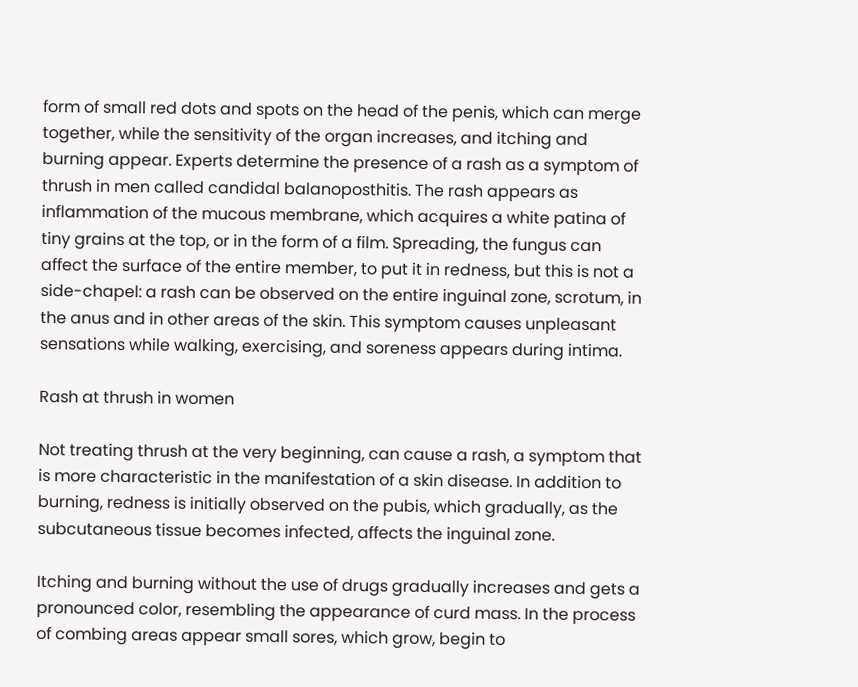form of small red dots and spots on the head of the penis, which can merge together, while the sensitivity of the organ increases, and itching and burning appear. Experts determine the presence of a rash as a symptom of thrush in men called candidal balanoposthitis. The rash appears as inflammation of the mucous membrane, which acquires a white patina of tiny grains at the top, or in the form of a film. Spreading, the fungus can affect the surface of the entire member, to put it in redness, but this is not a side-chapel: a rash can be observed on the entire inguinal zone, scrotum, in the anus and in other areas of the skin. This symptom causes unpleasant sensations while walking, exercising, and soreness appears during intima.

Rash at thrush in women

Not treating thrush at the very beginning, can cause a rash, a symptom that is more characteristic in the manifestation of a skin disease. In addition to burning, redness is initially observed on the pubis, which gradually, as the subcutaneous tissue becomes infected, affects the inguinal zone.

Itching and burning without the use of drugs gradually increases and gets a pronounced color, resembling the appearance of curd mass. In the process of combing areas appear small sores, which grow, begin to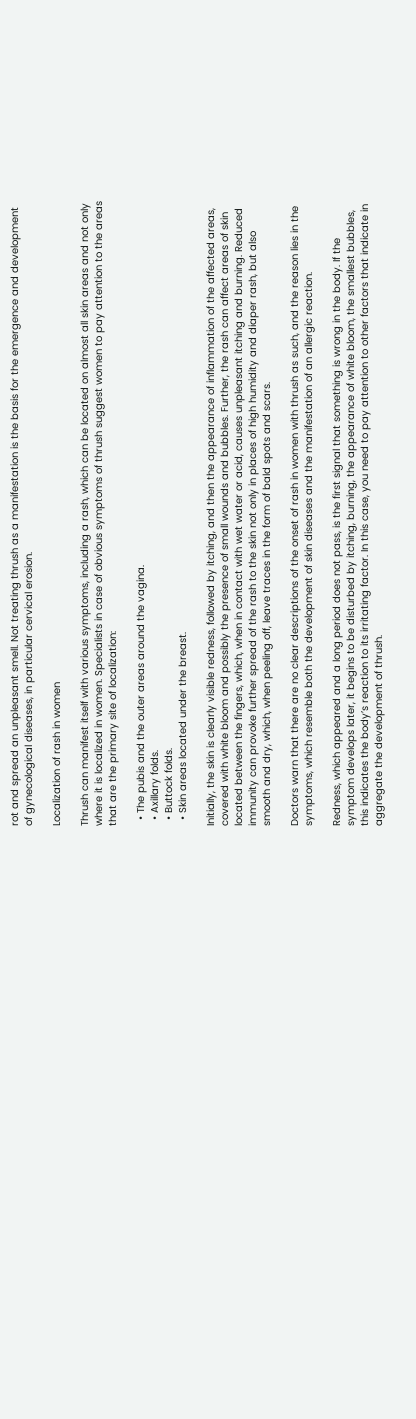rot and spread an unpleasant smell. Not treating thrush as a manifestation is the basis for the emergence and development of gynecological diseases, in particular cervical erosion.

Localization of rash in women

Thrush can manifest itself with various symptoms, including a rash, which can be located on almost all skin areas and not only where it is localized in women. Specialists in case of obvious symptoms of thrush suggest women to pay attention to the areas that are the primary site of localization:

  • The pubis and the outer areas around the vagina.
  • Axillary folds.
  • Buttock folds.
  • Skin areas located under the breast.

Initially, the skin is clearly visible redness, followed by itching, and then the appearance of inflammation of the affected areas, covered with white bloom and possibly the presence of small wounds and bubbles. Further, the rash can affect areas of skin located between the fingers, which, when in contact with wet water or acid, causes unpleasant itching and burning. Reduced immunity can provoke further spread of the rash to the skin not only in places of high humidity and diaper rash, but also smooth and dry, which, when peeling off, leave traces in the form of bald spots and scars.

Doctors warn that there are no clear descriptions of the onset of rash in women with thrush as such, and the reason lies in the symptoms, which resemble both the development of skin diseases and the manifestation of an allergic reaction.

Redness, which appeared and a long period does not pass, is the first signal that something is wrong in the body. If the symptom develops later, it begins to be disturbed by itching, burning, the appearance of white bloom, the smallest bubbles, this indicates the body’s reaction to its irritating factor. In this case, you need to pay attention to other factors that indicate in aggregate the development of thrush.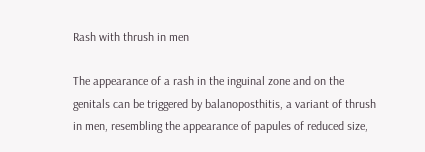Rash with thrush in men

The appearance of a rash in the inguinal zone and on the genitals can be triggered by balanoposthitis, a variant of thrush in men, resembling the appearance of papules of reduced size,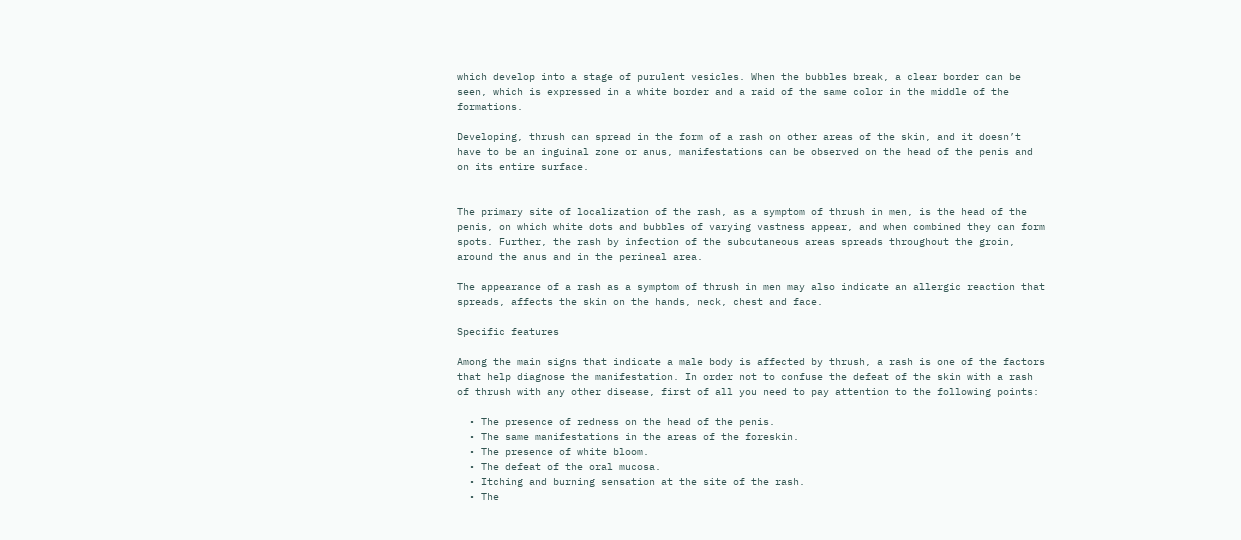which develop into a stage of purulent vesicles. When the bubbles break, a clear border can be seen, which is expressed in a white border and a raid of the same color in the middle of the formations.

Developing, thrush can spread in the form of a rash on other areas of the skin, and it doesn’t have to be an inguinal zone or anus, manifestations can be observed on the head of the penis and on its entire surface.


The primary site of localization of the rash, as a symptom of thrush in men, is the head of the penis, on which white dots and bubbles of varying vastness appear, and when combined they can form spots. Further, the rash by infection of the subcutaneous areas spreads throughout the groin, around the anus and in the perineal area.

The appearance of a rash as a symptom of thrush in men may also indicate an allergic reaction that spreads, affects the skin on the hands, neck, chest and face.

Specific features

Among the main signs that indicate a male body is affected by thrush, a rash is one of the factors that help diagnose the manifestation. In order not to confuse the defeat of the skin with a rash of thrush with any other disease, first of all you need to pay attention to the following points:

  • The presence of redness on the head of the penis.
  • The same manifestations in the areas of the foreskin.
  • The presence of white bloom.
  • The defeat of the oral mucosa.
  • Itching and burning sensation at the site of the rash.
  • The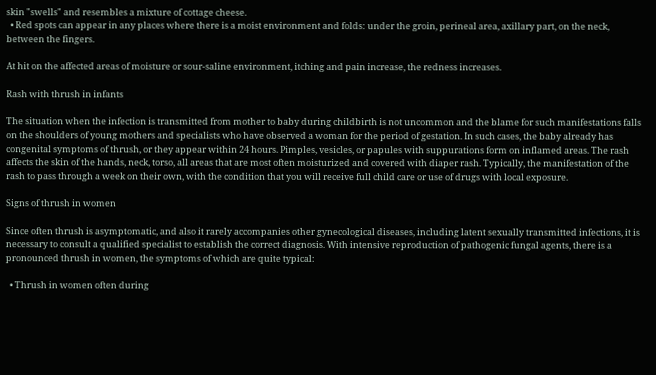skin "swells" and resembles a mixture of cottage cheese.
  • Red spots can appear in any places where there is a moist environment and folds: under the groin, perineal area, axillary part, on the neck, between the fingers.

At hit on the affected areas of moisture or sour-saline environment, itching and pain increase, the redness increases.

Rash with thrush in infants

The situation when the infection is transmitted from mother to baby during childbirth is not uncommon and the blame for such manifestations falls on the shoulders of young mothers and specialists who have observed a woman for the period of gestation. In such cases, the baby already has congenital symptoms of thrush, or they appear within 24 hours. Pimples, vesicles, or papules with suppurations form on inflamed areas. The rash affects the skin of the hands, neck, torso, all areas that are most often moisturized and covered with diaper rash. Typically, the manifestation of the rash to pass through a week on their own, with the condition that you will receive full child care or use of drugs with local exposure.

Signs of thrush in women

Since often thrush is asymptomatic, and also it rarely accompanies other gynecological diseases, including latent sexually transmitted infections, it is necessary to consult a qualified specialist to establish the correct diagnosis. With intensive reproduction of pathogenic fungal agents, there is a pronounced thrush in women, the symptoms of which are quite typical:

  • Thrush in women often during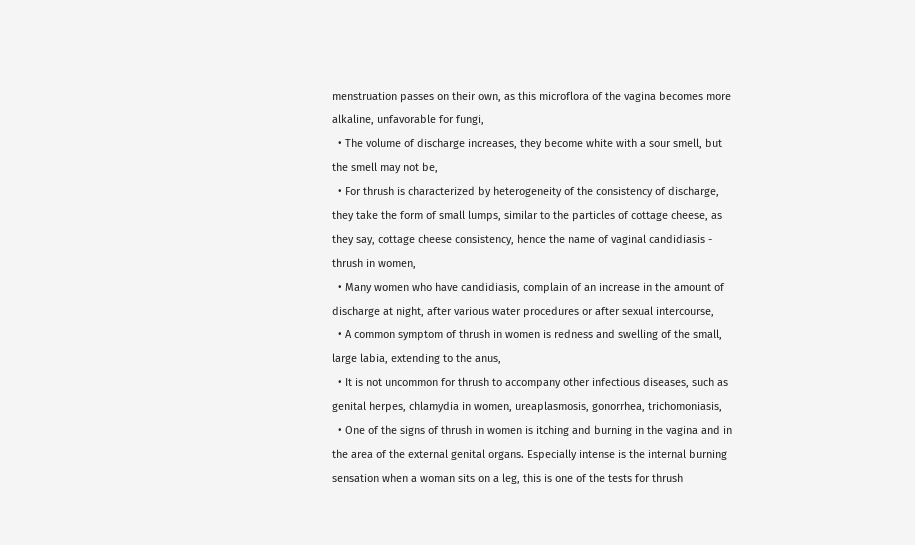menstruation passes on their own, as this microflora of the vagina becomes more alkaline, unfavorable for fungi,
  • The volume of discharge increases, they become white with a sour smell, but the smell may not be,
  • For thrush is characterized by heterogeneity of the consistency of discharge, they take the form of small lumps, similar to the particles of cottage cheese, as they say, cottage cheese consistency, hence the name of vaginal candidiasis - thrush in women,
  • Many women who have candidiasis, complain of an increase in the amount of discharge at night, after various water procedures or after sexual intercourse,
  • A common symptom of thrush in women is redness and swelling of the small, large labia, extending to the anus,
  • It is not uncommon for thrush to accompany other infectious diseases, such as genital herpes, chlamydia in women, ureaplasmosis, gonorrhea, trichomoniasis,
  • One of the signs of thrush in women is itching and burning in the vagina and in the area of the external genital organs. Especially intense is the internal burning sensation when a woman sits on a leg, this is one of the tests for thrush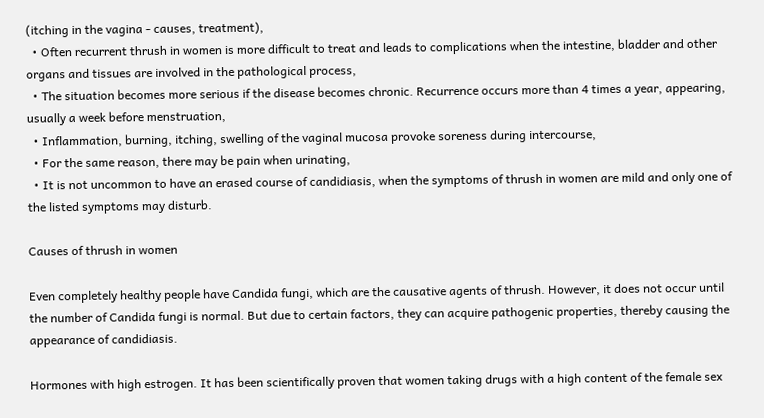(itching in the vagina - causes, treatment),
  • Often recurrent thrush in women is more difficult to treat and leads to complications when the intestine, bladder and other organs and tissues are involved in the pathological process,
  • The situation becomes more serious if the disease becomes chronic. Recurrence occurs more than 4 times a year, appearing, usually a week before menstruation,
  • Inflammation, burning, itching, swelling of the vaginal mucosa provoke soreness during intercourse,
  • For the same reason, there may be pain when urinating,
  • It is not uncommon to have an erased course of candidiasis, when the symptoms of thrush in women are mild and only one of the listed symptoms may disturb.

Causes of thrush in women

Even completely healthy people have Candida fungi, which are the causative agents of thrush. However, it does not occur until the number of Candida fungi is normal. But due to certain factors, they can acquire pathogenic properties, thereby causing the appearance of candidiasis.

Hormones with high estrogen. It has been scientifically proven that women taking drugs with a high content of the female sex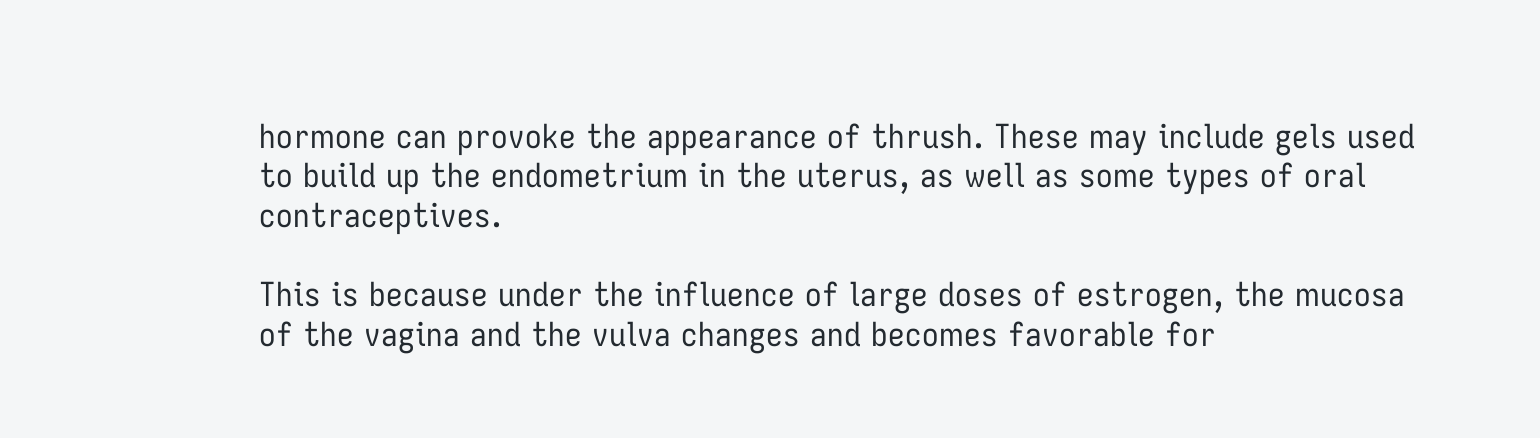hormone can provoke the appearance of thrush. These may include gels used to build up the endometrium in the uterus, as well as some types of oral contraceptives.

This is because under the influence of large doses of estrogen, the mucosa of the vagina and the vulva changes and becomes favorable for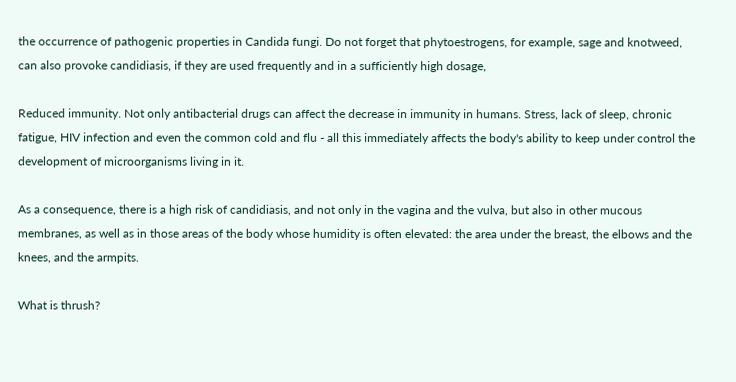the occurrence of pathogenic properties in Candida fungi. Do not forget that phytoestrogens, for example, sage and knotweed, can also provoke candidiasis, if they are used frequently and in a sufficiently high dosage,

Reduced immunity. Not only antibacterial drugs can affect the decrease in immunity in humans. Stress, lack of sleep, chronic fatigue, HIV infection and even the common cold and flu - all this immediately affects the body's ability to keep under control the development of microorganisms living in it.

As a consequence, there is a high risk of candidiasis, and not only in the vagina and the vulva, but also in other mucous membranes, as well as in those areas of the body whose humidity is often elevated: the area under the breast, the elbows and the knees, and the armpits.

What is thrush?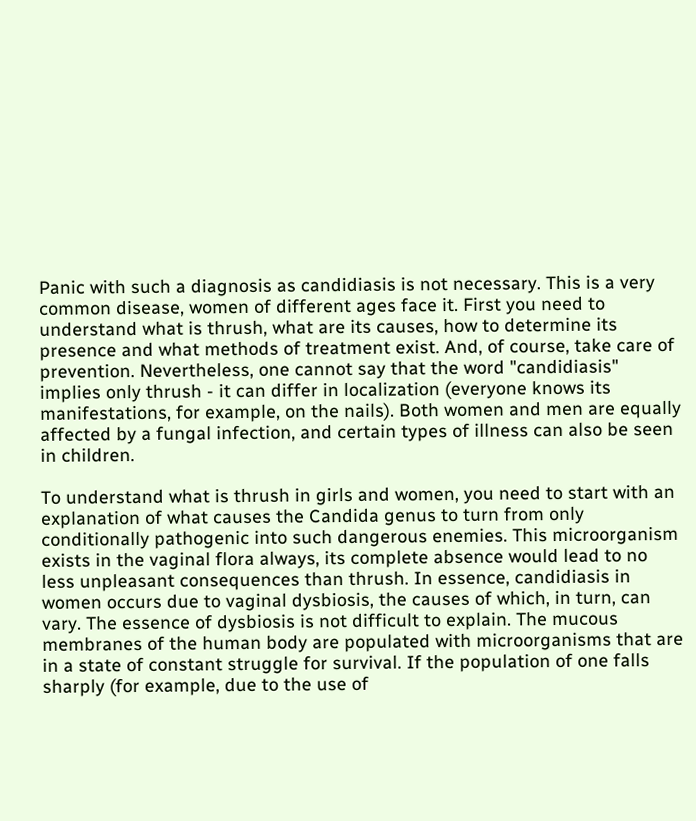Panic with such a diagnosis as candidiasis is not necessary. This is a very common disease, women of different ages face it. First you need to understand what is thrush, what are its causes, how to determine its presence and what methods of treatment exist. And, of course, take care of prevention. Nevertheless, one cannot say that the word "candidiasis" implies only thrush - it can differ in localization (everyone knows its manifestations, for example, on the nails). Both women and men are equally affected by a fungal infection, and certain types of illness can also be seen in children.

To understand what is thrush in girls and women, you need to start with an explanation of what causes the Candida genus to turn from only conditionally pathogenic into such dangerous enemies. This microorganism exists in the vaginal flora always, its complete absence would lead to no less unpleasant consequences than thrush. In essence, candidiasis in women occurs due to vaginal dysbiosis, the causes of which, in turn, can vary. The essence of dysbiosis is not difficult to explain. The mucous membranes of the human body are populated with microorganisms that are in a state of constant struggle for survival. If the population of one falls sharply (for example, due to the use of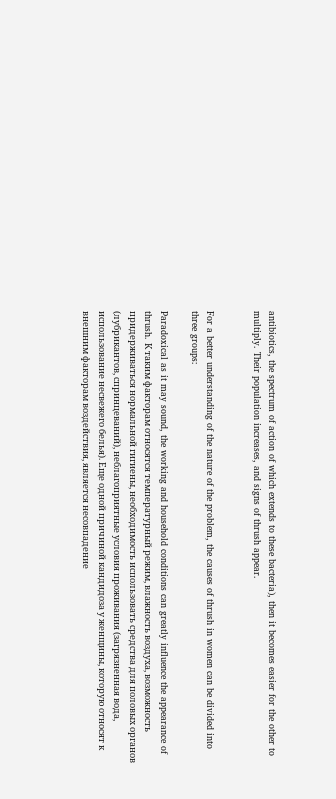antibiotics, the spectrum of action of which extends to these bacteria), then it becomes easier for the other to multiply. Their population increases, and signs of thrush appear.


For a better understanding of the nature of the problem, the causes of thrush in women can be divided into three groups:

Paradoxical as it may sound, the working and household conditions can greatly influence the appearance of thrush. К таким факторам относятся температурный режим, влажность воздуха, возможность придерживаться нормальной гигиены, необходимость использовать средства для половых органов (лубрикантов, спринцеваний), неблагоприятные условия проживания (загрязненная вода, использование несвежего белья). Еще одной причиной кандидоза у женщины, которую относят к внешним факторам воздействия, является несовпадение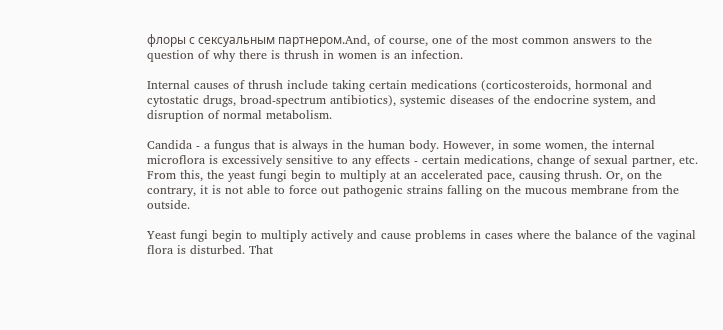флоры с сексуальным партнером.And, of course, one of the most common answers to the question of why there is thrush in women is an infection.

Internal causes of thrush include taking certain medications (corticosteroids, hormonal and cytostatic drugs, broad-spectrum antibiotics), systemic diseases of the endocrine system, and disruption of normal metabolism.

Candida - a fungus that is always in the human body. However, in some women, the internal microflora is excessively sensitive to any effects - certain medications, change of sexual partner, etc. From this, the yeast fungi begin to multiply at an accelerated pace, causing thrush. Or, on the contrary, it is not able to force out pathogenic strains falling on the mucous membrane from the outside.

Yeast fungi begin to multiply actively and cause problems in cases where the balance of the vaginal flora is disturbed. That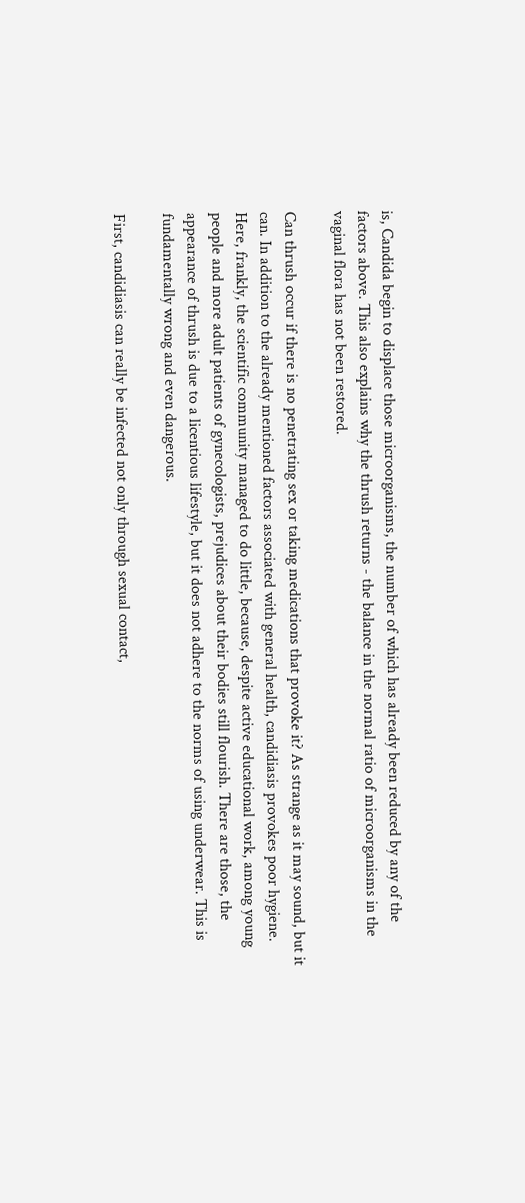is, Candida begin to displace those microorganisms, the number of which has already been reduced by any of the factors above. This also explains why the thrush returns - the balance in the normal ratio of microorganisms in the vaginal flora has not been restored.

Can thrush occur if there is no penetrating sex or taking medications that provoke it? As strange as it may sound, but it can. In addition to the already mentioned factors associated with general health, candidiasis provokes poor hygiene. Here, frankly, the scientific community managed to do little, because, despite active educational work, among young people and more adult patients of gynecologists, prejudices about their bodies still flourish. There are those, the appearance of thrush is due to a licentious lifestyle, but it does not adhere to the norms of using underwear. This is fundamentally wrong and even dangerous.

First, candidiasis can really be infected not only through sexual contact,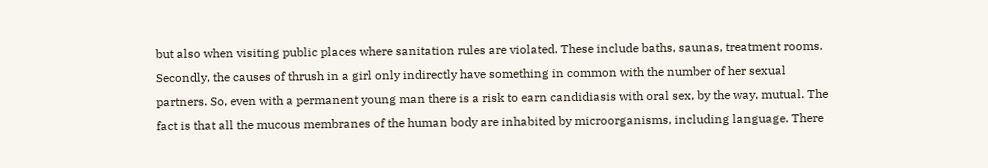but also when visiting public places where sanitation rules are violated. These include baths, saunas, treatment rooms. Secondly, the causes of thrush in a girl only indirectly have something in common with the number of her sexual partners. So, even with a permanent young man there is a risk to earn candidiasis with oral sex, by the way, mutual. The fact is that all the mucous membranes of the human body are inhabited by microorganisms, including language. There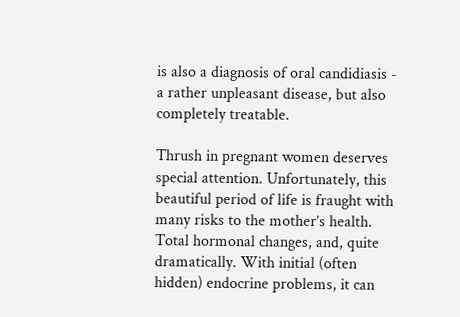is also a diagnosis of oral candidiasis - a rather unpleasant disease, but also completely treatable.

Thrush in pregnant women deserves special attention. Unfortunately, this beautiful period of life is fraught with many risks to the mother’s health. Total hormonal changes, and, quite dramatically. With initial (often hidden) endocrine problems, it can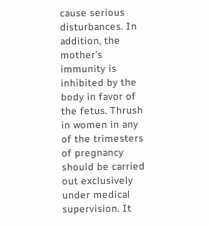cause serious disturbances. In addition, the mother’s immunity is inhibited by the body in favor of the fetus. Thrush in women in any of the trimesters of pregnancy should be carried out exclusively under medical supervision. It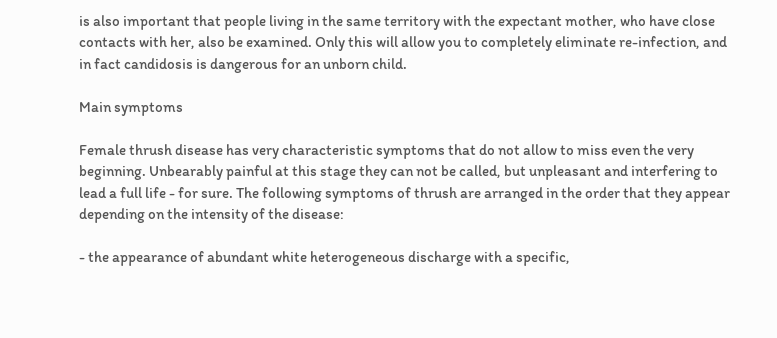is also important that people living in the same territory with the expectant mother, who have close contacts with her, also be examined. Only this will allow you to completely eliminate re-infection, and in fact candidosis is dangerous for an unborn child.

Main symptoms

Female thrush disease has very characteristic symptoms that do not allow to miss even the very beginning. Unbearably painful at this stage they can not be called, but unpleasant and interfering to lead a full life - for sure. The following symptoms of thrush are arranged in the order that they appear depending on the intensity of the disease:

- the appearance of abundant white heterogeneous discharge with a specific,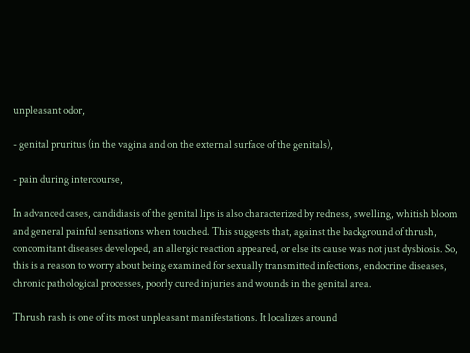unpleasant odor,

- genital pruritus (in the vagina and on the external surface of the genitals),

- pain during intercourse,

In advanced cases, candidiasis of the genital lips is also characterized by redness, swelling, whitish bloom and general painful sensations when touched. This suggests that, against the background of thrush, concomitant diseases developed, an allergic reaction appeared, or else its cause was not just dysbiosis. So, this is a reason to worry about being examined for sexually transmitted infections, endocrine diseases, chronic pathological processes, poorly cured injuries and wounds in the genital area.

Thrush rash is one of its most unpleasant manifestations. It localizes around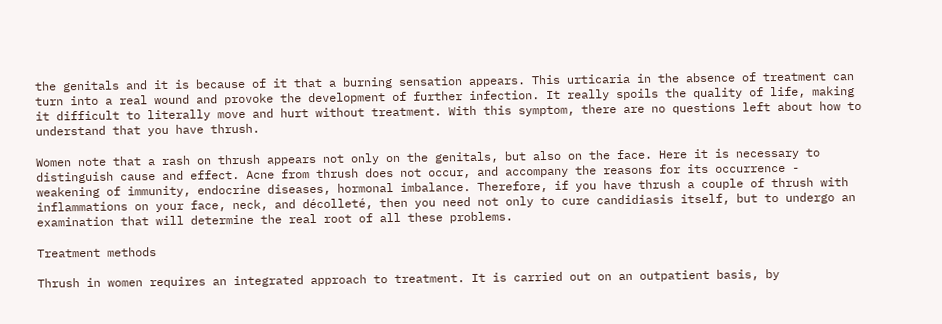the genitals and it is because of it that a burning sensation appears. This urticaria in the absence of treatment can turn into a real wound and provoke the development of further infection. It really spoils the quality of life, making it difficult to literally move and hurt without treatment. With this symptom, there are no questions left about how to understand that you have thrush.

Women note that a rash on thrush appears not only on the genitals, but also on the face. Here it is necessary to distinguish cause and effect. Acne from thrush does not occur, and accompany the reasons for its occurrence - weakening of immunity, endocrine diseases, hormonal imbalance. Therefore, if you have thrush a couple of thrush with inflammations on your face, neck, and décolleté, then you need not only to cure candidiasis itself, but to undergo an examination that will determine the real root of all these problems.

Treatment methods

Thrush in women requires an integrated approach to treatment. It is carried out on an outpatient basis, by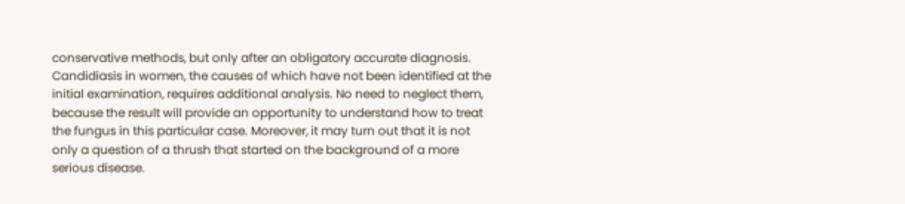conservative methods, but only after an obligatory accurate diagnosis. Candidiasis in women, the causes of which have not been identified at the initial examination, requires additional analysis. No need to neglect them, because the result will provide an opportunity to understand how to treat the fungus in this particular case. Moreover, it may turn out that it is not only a question of a thrush that started on the background of a more serious disease.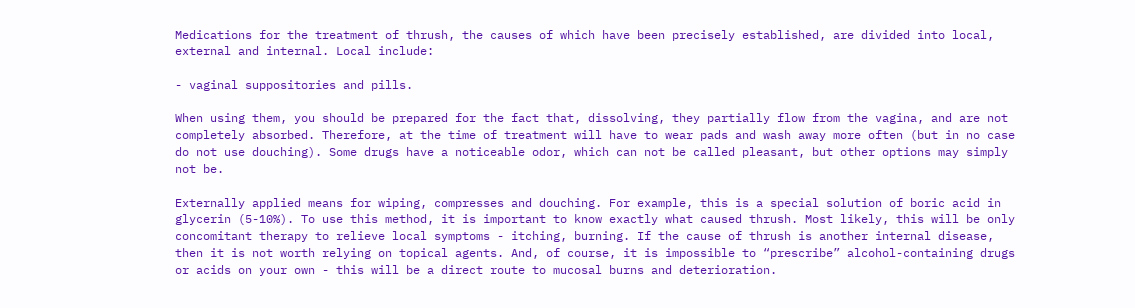Medications for the treatment of thrush, the causes of which have been precisely established, are divided into local, external and internal. Local include:

- vaginal suppositories and pills.

When using them, you should be prepared for the fact that, dissolving, they partially flow from the vagina, and are not completely absorbed. Therefore, at the time of treatment will have to wear pads and wash away more often (but in no case do not use douching). Some drugs have a noticeable odor, which can not be called pleasant, but other options may simply not be.

Externally applied means for wiping, compresses and douching. For example, this is a special solution of boric acid in glycerin (5-10%). To use this method, it is important to know exactly what caused thrush. Most likely, this will be only concomitant therapy to relieve local symptoms - itching, burning. If the cause of thrush is another internal disease, then it is not worth relying on topical agents. And, of course, it is impossible to “prescribe” alcohol-containing drugs or acids on your own - this will be a direct route to mucosal burns and deterioration.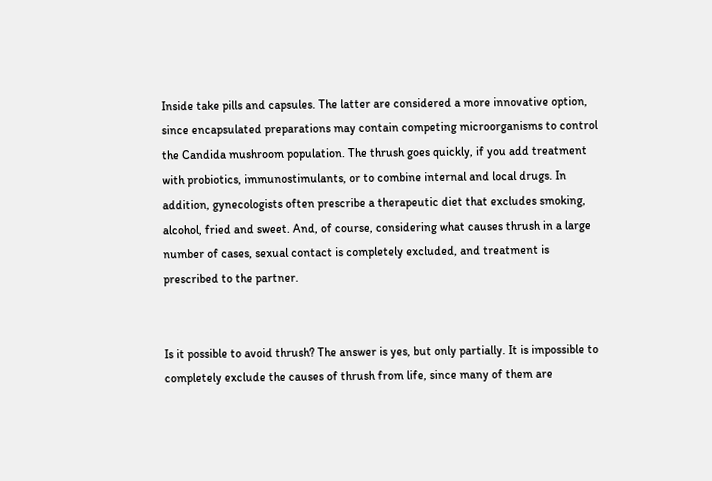Inside take pills and capsules. The latter are considered a more innovative option, since encapsulated preparations may contain competing microorganisms to control the Candida mushroom population. The thrush goes quickly, if you add treatment with probiotics, immunostimulants, or to combine internal and local drugs. In addition, gynecologists often prescribe a therapeutic diet that excludes smoking, alcohol, fried and sweet. And, of course, considering what causes thrush in a large number of cases, sexual contact is completely excluded, and treatment is prescribed to the partner.


Is it possible to avoid thrush? The answer is yes, but only partially. It is impossible to completely exclude the causes of thrush from life, since many of them are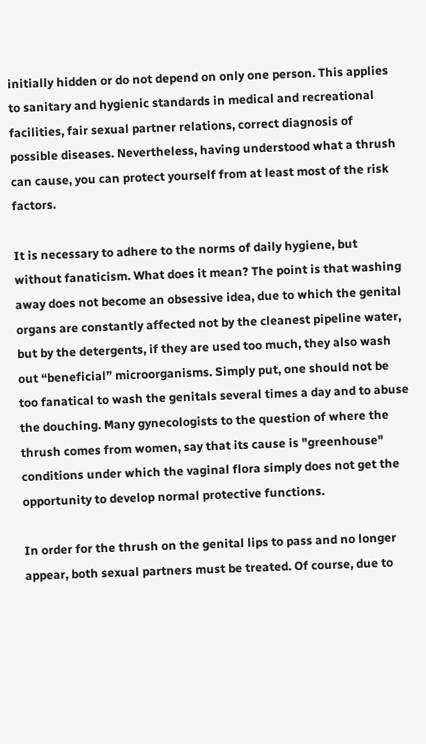initially hidden or do not depend on only one person. This applies to sanitary and hygienic standards in medical and recreational facilities, fair sexual partner relations, correct diagnosis of possible diseases. Nevertheless, having understood what a thrush can cause, you can protect yourself from at least most of the risk factors.

It is necessary to adhere to the norms of daily hygiene, but without fanaticism. What does it mean? The point is that washing away does not become an obsessive idea, due to which the genital organs are constantly affected not by the cleanest pipeline water, but by the detergents, if they are used too much, they also wash out “beneficial” microorganisms. Simply put, one should not be too fanatical to wash the genitals several times a day and to abuse the douching. Many gynecologists to the question of where the thrush comes from women, say that its cause is "greenhouse" conditions under which the vaginal flora simply does not get the opportunity to develop normal protective functions.

In order for the thrush on the genital lips to pass and no longer appear, both sexual partners must be treated. Of course, due to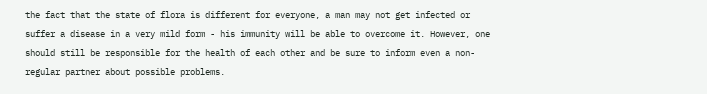the fact that the state of flora is different for everyone, a man may not get infected or suffer a disease in a very mild form - his immunity will be able to overcome it. However, one should still be responsible for the health of each other and be sure to inform even a non-regular partner about possible problems.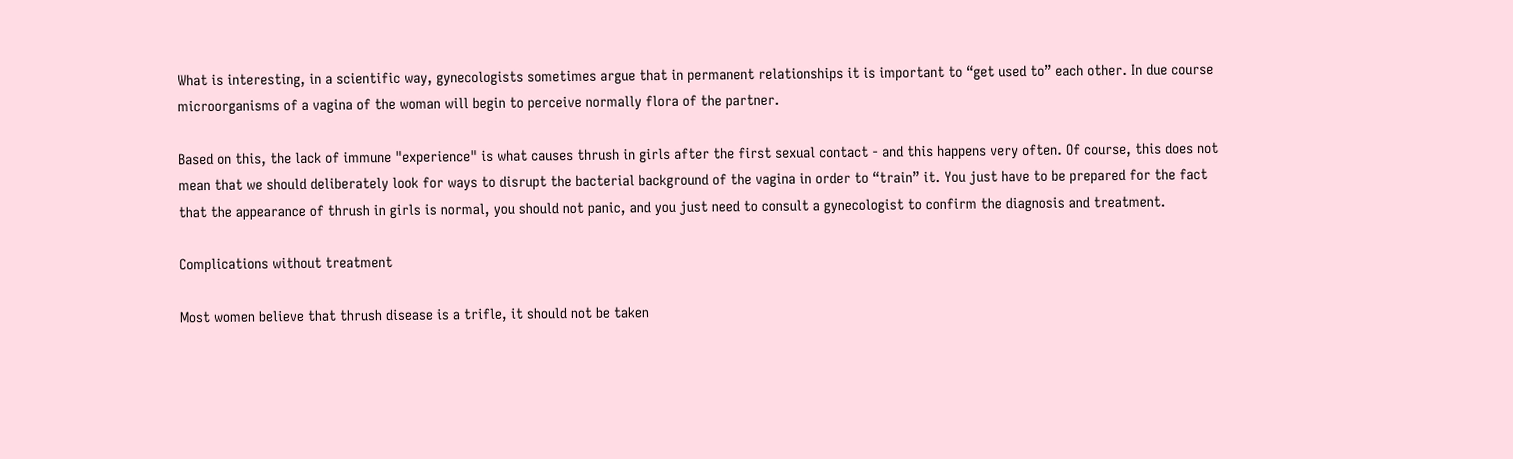What is interesting, in a scientific way, gynecologists sometimes argue that in permanent relationships it is important to “get used to” each other. In due course microorganisms of a vagina of the woman will begin to perceive normally flora of the partner.

Based on this, the lack of immune "experience" is what causes thrush in girls after the first sexual contact - and this happens very often. Of course, this does not mean that we should deliberately look for ways to disrupt the bacterial background of the vagina in order to “train” it. You just have to be prepared for the fact that the appearance of thrush in girls is normal, you should not panic, and you just need to consult a gynecologist to confirm the diagnosis and treatment.

Complications without treatment

Most women believe that thrush disease is a trifle, it should not be taken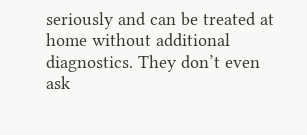seriously and can be treated at home without additional diagnostics. They don’t even ask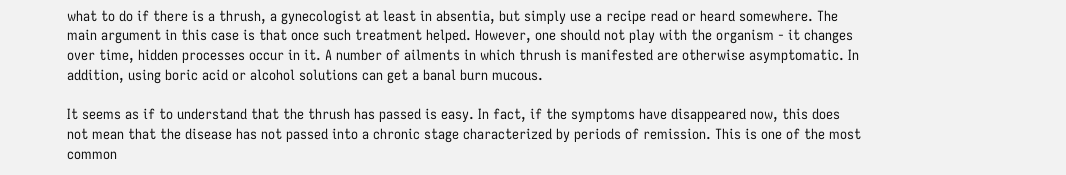what to do if there is a thrush, a gynecologist at least in absentia, but simply use a recipe read or heard somewhere. The main argument in this case is that once such treatment helped. However, one should not play with the organism - it changes over time, hidden processes occur in it. A number of ailments in which thrush is manifested are otherwise asymptomatic. In addition, using boric acid or alcohol solutions can get a banal burn mucous.

It seems as if to understand that the thrush has passed is easy. In fact, if the symptoms have disappeared now, this does not mean that the disease has not passed into a chronic stage characterized by periods of remission. This is one of the most common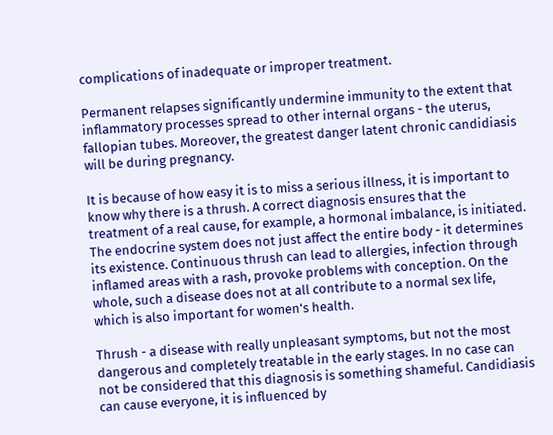complications of inadequate or improper treatment.

Permanent relapses significantly undermine immunity to the extent that inflammatory processes spread to other internal organs - the uterus, fallopian tubes. Moreover, the greatest danger latent chronic candidiasis will be during pregnancy.

It is because of how easy it is to miss a serious illness, it is important to know why there is a thrush. A correct diagnosis ensures that the treatment of a real cause, for example, a hormonal imbalance, is initiated. The endocrine system does not just affect the entire body - it determines its existence. Continuous thrush can lead to allergies, infection through inflamed areas with a rash, provoke problems with conception. On the whole, such a disease does not at all contribute to a normal sex life, which is also important for women's health.

Thrush - a disease with really unpleasant symptoms, but not the most dangerous and completely treatable in the early stages. In no case can not be considered that this diagnosis is something shameful. Candidiasis can cause everyone, it is influenced by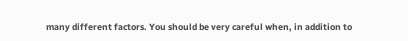many different factors. You should be very careful when, in addition to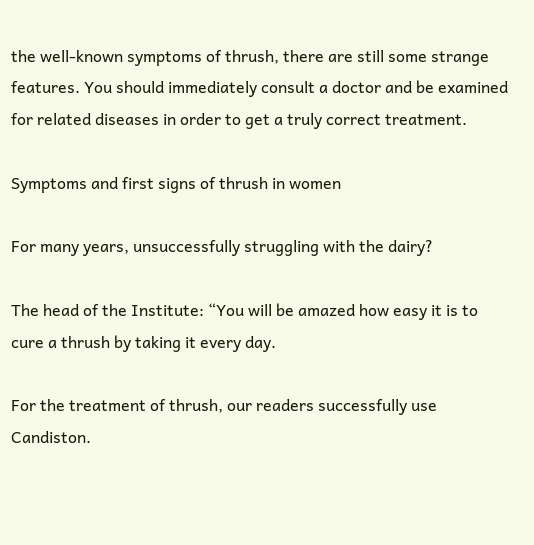the well-known symptoms of thrush, there are still some strange features. You should immediately consult a doctor and be examined for related diseases in order to get a truly correct treatment.

Symptoms and first signs of thrush in women

For many years, unsuccessfully struggling with the dairy?

The head of the Institute: “You will be amazed how easy it is to cure a thrush by taking it every day.

For the treatment of thrush, our readers successfully use Candiston.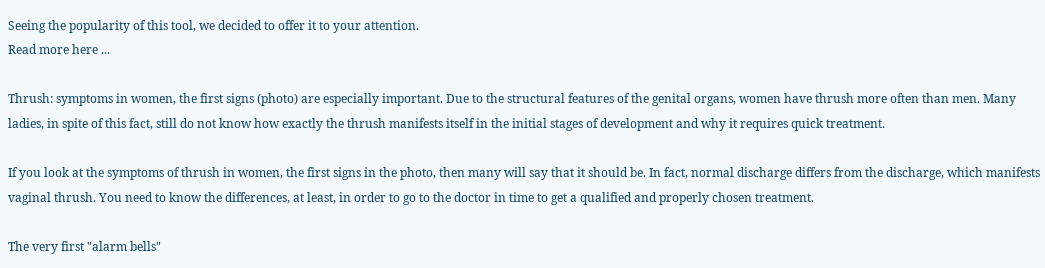Seeing the popularity of this tool, we decided to offer it to your attention.
Read more here ...

Thrush: symptoms in women, the first signs (photo) are especially important. Due to the structural features of the genital organs, women have thrush more often than men. Many ladies, in spite of this fact, still do not know how exactly the thrush manifests itself in the initial stages of development and why it requires quick treatment.

If you look at the symptoms of thrush in women, the first signs in the photo, then many will say that it should be. In fact, normal discharge differs from the discharge, which manifests vaginal thrush. You need to know the differences, at least, in order to go to the doctor in time to get a qualified and properly chosen treatment.

The very first "alarm bells"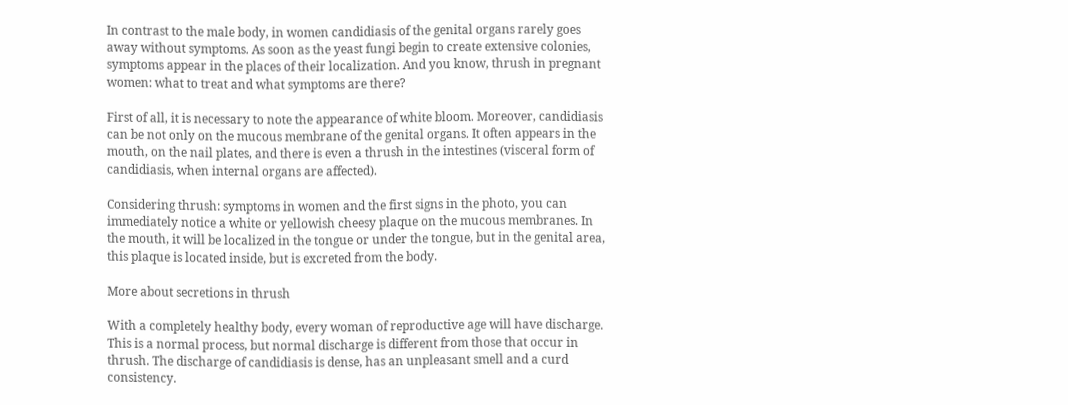In contrast to the male body, in women candidiasis of the genital organs rarely goes away without symptoms. As soon as the yeast fungi begin to create extensive colonies, symptoms appear in the places of their localization. And you know, thrush in pregnant women: what to treat and what symptoms are there?

First of all, it is necessary to note the appearance of white bloom. Moreover, candidiasis can be not only on the mucous membrane of the genital organs. It often appears in the mouth, on the nail plates, and there is even a thrush in the intestines (visceral form of candidiasis, when internal organs are affected).

Considering thrush: symptoms in women and the first signs in the photo, you can immediately notice a white or yellowish cheesy plaque on the mucous membranes. In the mouth, it will be localized in the tongue or under the tongue, but in the genital area, this plaque is located inside, but is excreted from the body.

More about secretions in thrush

With a completely healthy body, every woman of reproductive age will have discharge. This is a normal process, but normal discharge is different from those that occur in thrush. The discharge of candidiasis is dense, has an unpleasant smell and a curd consistency.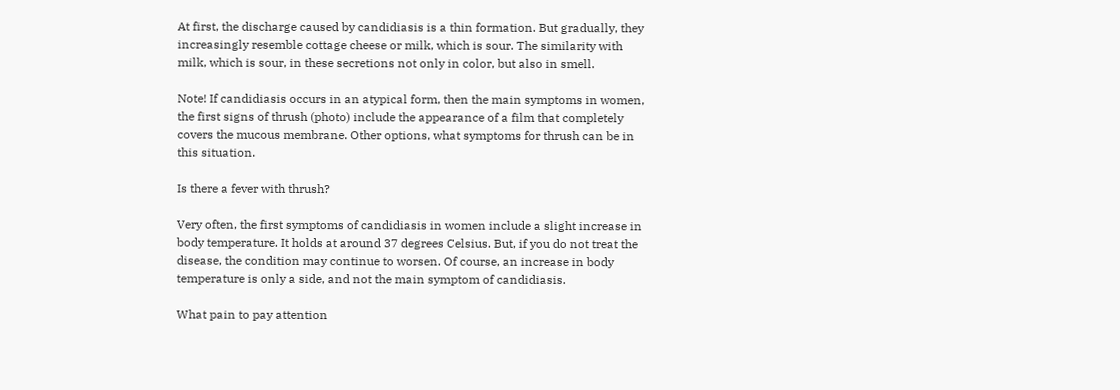At first, the discharge caused by candidiasis is a thin formation. But gradually, they increasingly resemble cottage cheese or milk, which is sour. The similarity with milk, which is sour, in these secretions not only in color, but also in smell.

Note! If candidiasis occurs in an atypical form, then the main symptoms in women, the first signs of thrush (photo) include the appearance of a film that completely covers the mucous membrane. Other options, what symptoms for thrush can be in this situation.

Is there a fever with thrush?

Very often, the first symptoms of candidiasis in women include a slight increase in body temperature. It holds at around 37 degrees Celsius. But, if you do not treat the disease, the condition may continue to worsen. Of course, an increase in body temperature is only a side, and not the main symptom of candidiasis.

What pain to pay attention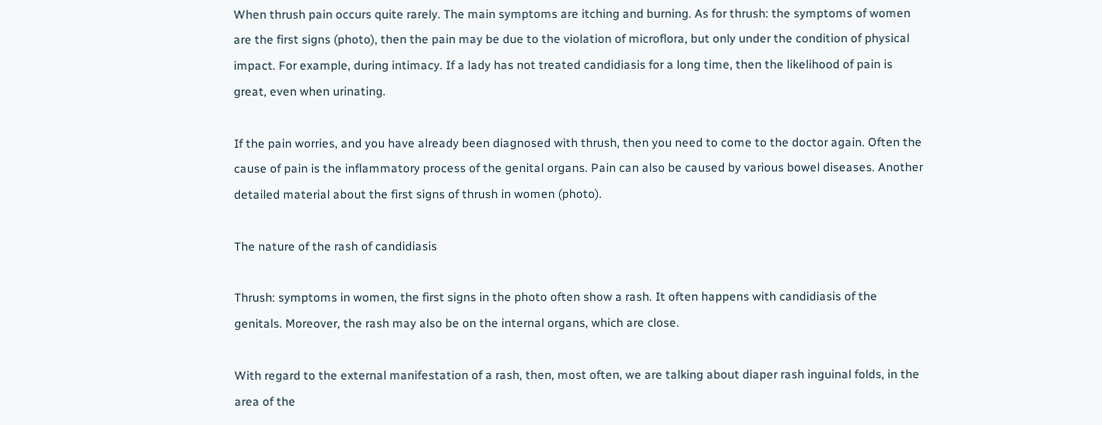When thrush pain occurs quite rarely. The main symptoms are itching and burning. As for thrush: the symptoms of women are the first signs (photo), then the pain may be due to the violation of microflora, but only under the condition of physical impact. For example, during intimacy. If a lady has not treated candidiasis for a long time, then the likelihood of pain is great, even when urinating.

If the pain worries, and you have already been diagnosed with thrush, then you need to come to the doctor again. Often the cause of pain is the inflammatory process of the genital organs. Pain can also be caused by various bowel diseases. Another detailed material about the first signs of thrush in women (photo).

The nature of the rash of candidiasis

Thrush: symptoms in women, the first signs in the photo often show a rash. It often happens with candidiasis of the genitals. Moreover, the rash may also be on the internal organs, which are close.

With regard to the external manifestation of a rash, then, most often, we are talking about diaper rash inguinal folds, in the area of the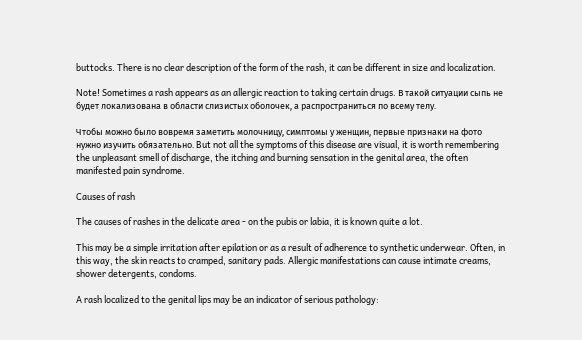buttocks. There is no clear description of the form of the rash, it can be different in size and localization.

Note! Sometimes a rash appears as an allergic reaction to taking certain drugs. В такой ситуации сыпь не будет локализована в области слизистых оболочек, а распространиться по всему телу.

Чтобы можно было вовремя заметить молочницу, симптомы у женщин, первые признаки на фото нужно изучить обязательно. But not all the symptoms of this disease are visual, it is worth remembering the unpleasant smell of discharge, the itching and burning sensation in the genital area, the often manifested pain syndrome.

Causes of rash

The causes of rashes in the delicate area - on the pubis or labia, it is known quite a lot.

This may be a simple irritation after epilation or as a result of adherence to synthetic underwear. Often, in this way, the skin reacts to cramped, sanitary pads. Allergic manifestations can cause intimate creams, shower detergents, condoms.

A rash localized to the genital lips may be an indicator of serious pathology: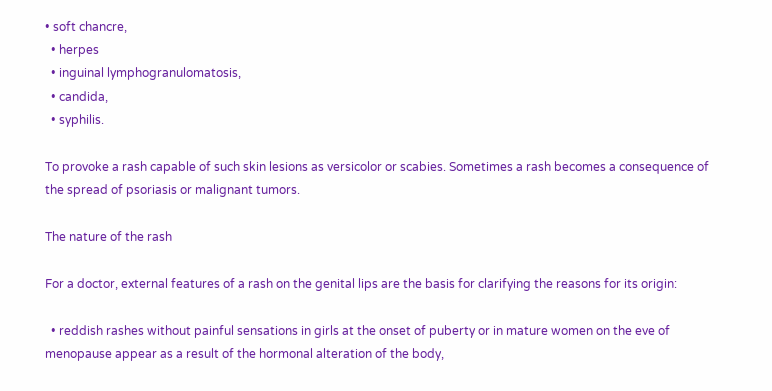• soft chancre,
  • herpes
  • inguinal lymphogranulomatosis,
  • candida,
  • syphilis.

To provoke a rash capable of such skin lesions as versicolor or scabies. Sometimes a rash becomes a consequence of the spread of psoriasis or malignant tumors.

The nature of the rash

For a doctor, external features of a rash on the genital lips are the basis for clarifying the reasons for its origin:

  • reddish rashes without painful sensations in girls at the onset of puberty or in mature women on the eve of menopause appear as a result of the hormonal alteration of the body,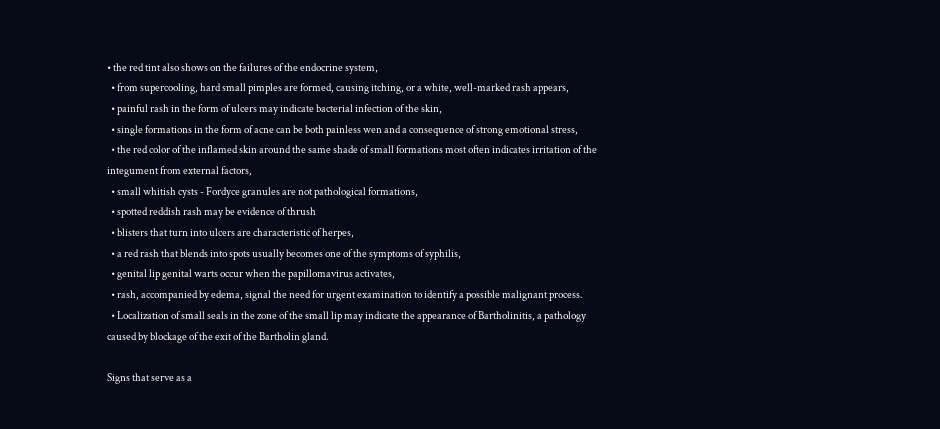• the red tint also shows on the failures of the endocrine system,
  • from supercooling, hard small pimples are formed, causing itching, or a white, well-marked rash appears,
  • painful rash in the form of ulcers may indicate bacterial infection of the skin,
  • single formations in the form of acne can be both painless wen and a consequence of strong emotional stress,
  • the red color of the inflamed skin around the same shade of small formations most often indicates irritation of the integument from external factors,
  • small whitish cysts - Fordyce granules are not pathological formations,
  • spotted reddish rash may be evidence of thrush
  • blisters that turn into ulcers are characteristic of herpes,
  • a red rash that blends into spots usually becomes one of the symptoms of syphilis,
  • genital lip genital warts occur when the papillomavirus activates,
  • rash, accompanied by edema, signal the need for urgent examination to identify a possible malignant process.
  • Localization of small seals in the zone of the small lip may indicate the appearance of Bartholinitis, a pathology caused by blockage of the exit of the Bartholin gland.

Signs that serve as a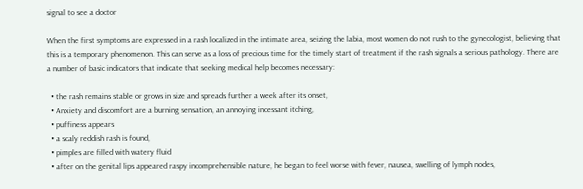signal to see a doctor

When the first symptoms are expressed in a rash localized in the intimate area, seizing the labia, most women do not rush to the gynecologist, believing that this is a temporary phenomenon. This can serve as a loss of precious time for the timely start of treatment if the rash signals a serious pathology. There are a number of basic indicators that indicate that seeking medical help becomes necessary:

  • the rash remains stable or grows in size and spreads further a week after its onset,
  • Anxiety and discomfort are a burning sensation, an annoying incessant itching,
  • puffiness appears
  • a scaly reddish rash is found,
  • pimples are filled with watery fluid
  • after on the genital lips appeared raspy incomprehensible nature, he began to feel worse with fever, nausea, swelling of lymph nodes,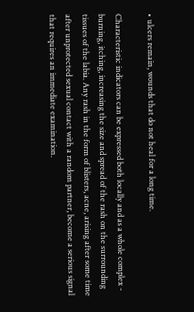• ulcers remain, wounds that do not heal for a long time.

Characteristic indicators can be expressed both locally and as a whole complex - burning, itching, increasing the size and spread of the rash on the surrounding tissues of the labia. Any rash in the form of blisters, acne, arising after some time after unprotected sexual contact with a random partner, become a serious signal that requires an immediate examination.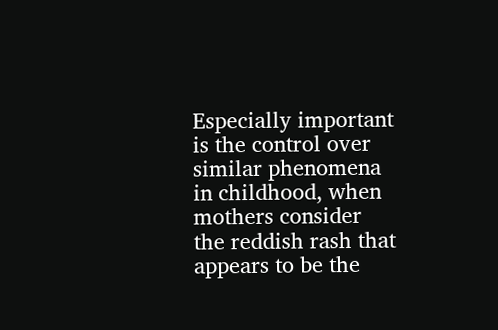Especially important is the control over similar phenomena in childhood, when mothers consider the reddish rash that appears to be the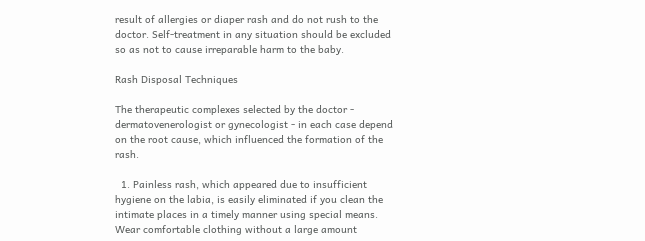result of allergies or diaper rash and do not rush to the doctor. Self-treatment in any situation should be excluded so as not to cause irreparable harm to the baby.

Rash Disposal Techniques

The therapeutic complexes selected by the doctor - dermatovenerologist or gynecologist - in each case depend on the root cause, which influenced the formation of the rash.

  1. Painless rash, which appeared due to insufficient hygiene on the labia, is easily eliminated if you clean the intimate places in a timely manner using special means. Wear comfortable clothing without a large amount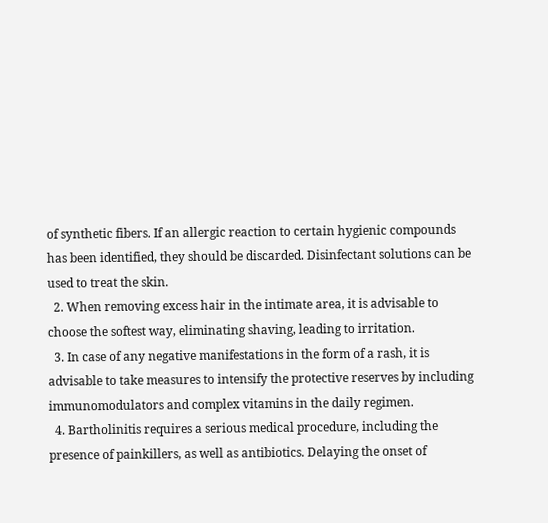of synthetic fibers. If an allergic reaction to certain hygienic compounds has been identified, they should be discarded. Disinfectant solutions can be used to treat the skin.
  2. When removing excess hair in the intimate area, it is advisable to choose the softest way, eliminating shaving, leading to irritation.
  3. In case of any negative manifestations in the form of a rash, it is advisable to take measures to intensify the protective reserves by including immunomodulators and complex vitamins in the daily regimen.
  4. Bartholinitis requires a serious medical procedure, including the presence of painkillers, as well as antibiotics. Delaying the onset of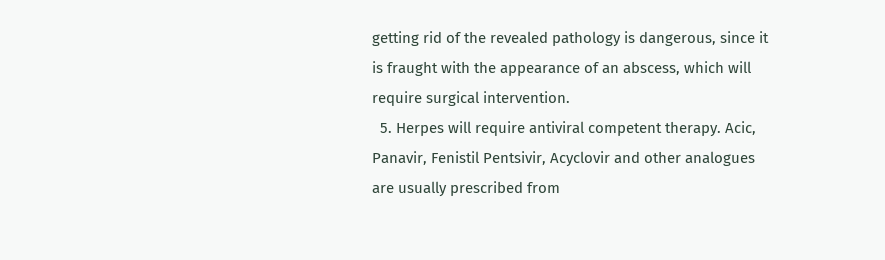getting rid of the revealed pathology is dangerous, since it is fraught with the appearance of an abscess, which will require surgical intervention.
  5. Herpes will require antiviral competent therapy. Acic, Panavir, Fenistil Pentsivir, Acyclovir and other analogues are usually prescribed from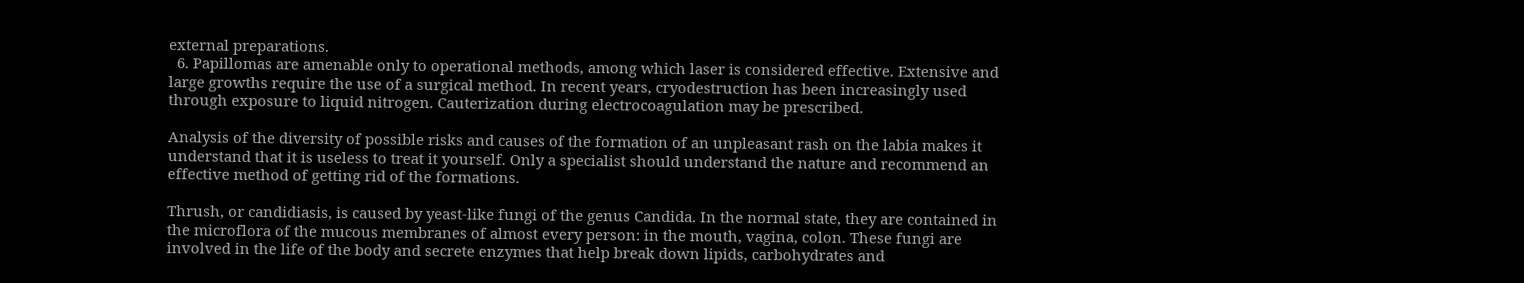external preparations.
  6. Papillomas are amenable only to operational methods, among which laser is considered effective. Extensive and large growths require the use of a surgical method. In recent years, cryodestruction has been increasingly used through exposure to liquid nitrogen. Cauterization during electrocoagulation may be prescribed.

Analysis of the diversity of possible risks and causes of the formation of an unpleasant rash on the labia makes it understand that it is useless to treat it yourself. Only a specialist should understand the nature and recommend an effective method of getting rid of the formations.

Thrush, or candidiasis, is caused by yeast-like fungi of the genus Candida. In the normal state, they are contained in the microflora of the mucous membranes of almost every person: in the mouth, vagina, colon. These fungi are involved in the life of the body and secrete enzymes that help break down lipids, carbohydrates and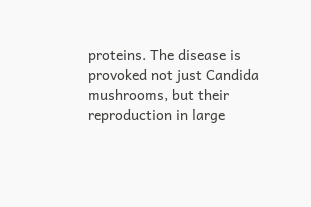proteins. The disease is provoked not just Candida mushrooms, but their reproduction in large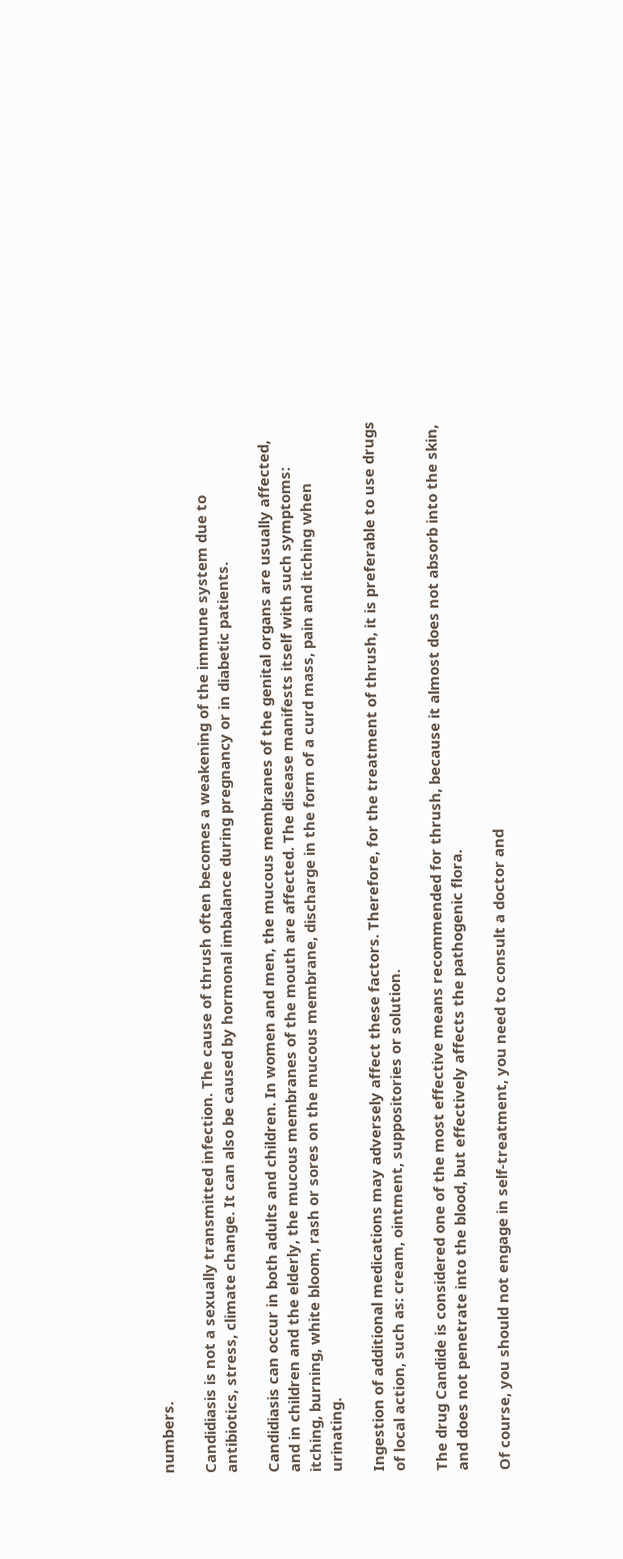numbers.

Candidiasis is not a sexually transmitted infection. The cause of thrush often becomes a weakening of the immune system due to antibiotics, stress, climate change. It can also be caused by hormonal imbalance during pregnancy or in diabetic patients.

Candidiasis can occur in both adults and children. In women and men, the mucous membranes of the genital organs are usually affected, and in children and the elderly, the mucous membranes of the mouth are affected. The disease manifests itself with such symptoms: itching, burning, white bloom, rash or sores on the mucous membrane, discharge in the form of a curd mass, pain and itching when urinating.

Ingestion of additional medications may adversely affect these factors. Therefore, for the treatment of thrush, it is preferable to use drugs of local action, such as: cream, ointment, suppositories or solution.

The drug Candide is considered one of the most effective means recommended for thrush, because it almost does not absorb into the skin, and does not penetrate into the blood, but effectively affects the pathogenic flora.

Of course, you should not engage in self-treatment, you need to consult a doctor and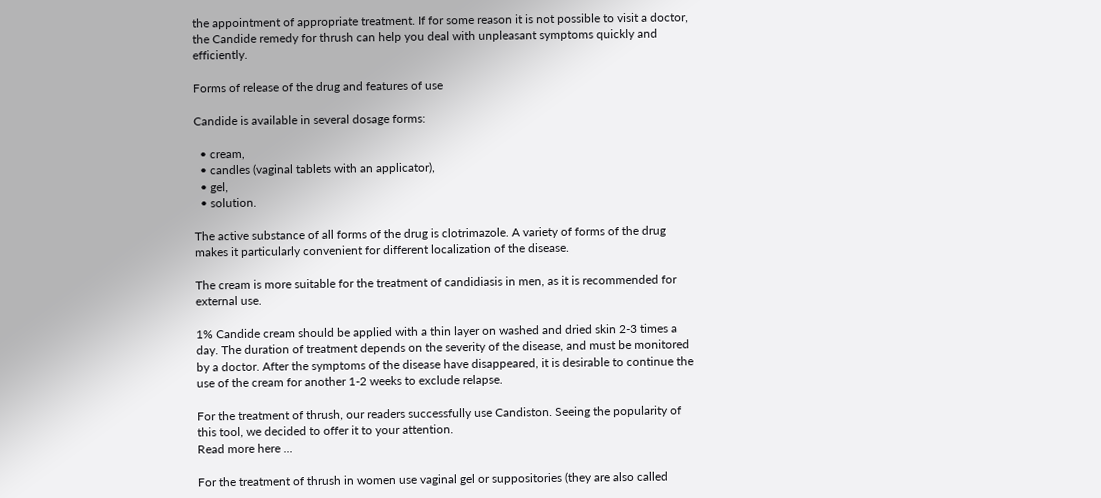the appointment of appropriate treatment. If for some reason it is not possible to visit a doctor, the Candide remedy for thrush can help you deal with unpleasant symptoms quickly and efficiently.

Forms of release of the drug and features of use

Candide is available in several dosage forms:

  • cream,
  • candles (vaginal tablets with an applicator),
  • gel,
  • solution.

The active substance of all forms of the drug is clotrimazole. A variety of forms of the drug makes it particularly convenient for different localization of the disease.

The cream is more suitable for the treatment of candidiasis in men, as it is recommended for external use.

1% Candide cream should be applied with a thin layer on washed and dried skin 2-3 times a day. The duration of treatment depends on the severity of the disease, and must be monitored by a doctor. After the symptoms of the disease have disappeared, it is desirable to continue the use of the cream for another 1-2 weeks to exclude relapse.

For the treatment of thrush, our readers successfully use Candiston. Seeing the popularity of this tool, we decided to offer it to your attention.
Read more here ...

For the treatment of thrush in women use vaginal gel or suppositories (they are also called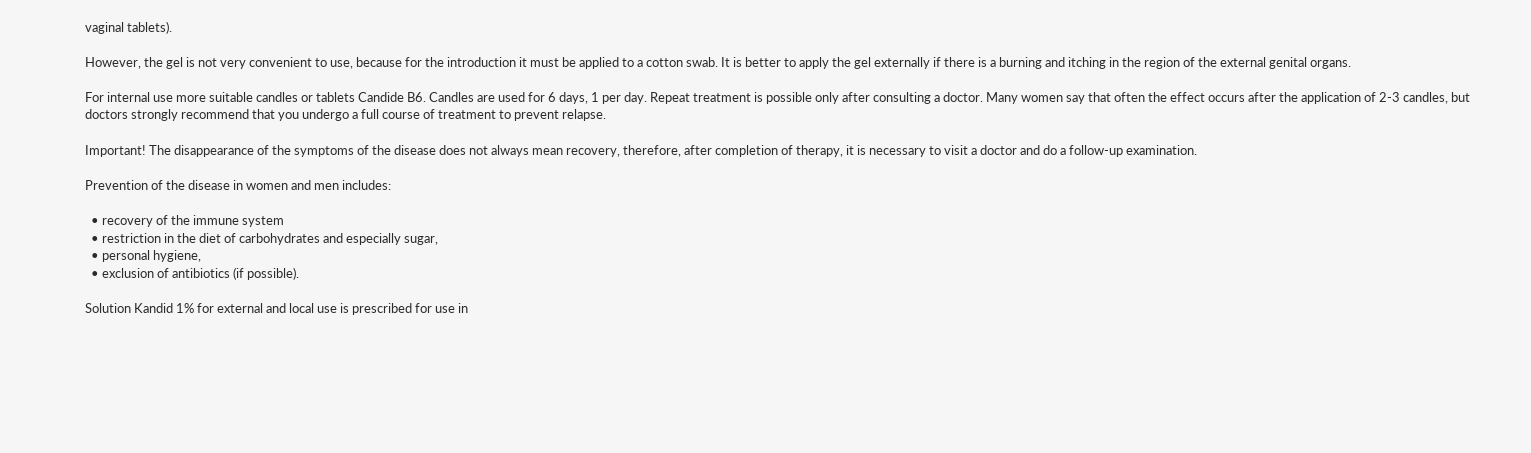vaginal tablets).

However, the gel is not very convenient to use, because for the introduction it must be applied to a cotton swab. It is better to apply the gel externally if there is a burning and itching in the region of the external genital organs.

For internal use more suitable candles or tablets Candide B6. Candles are used for 6 days, 1 per day. Repeat treatment is possible only after consulting a doctor. Many women say that often the effect occurs after the application of 2-3 candles, but doctors strongly recommend that you undergo a full course of treatment to prevent relapse.

Important! The disappearance of the symptoms of the disease does not always mean recovery, therefore, after completion of therapy, it is necessary to visit a doctor and do a follow-up examination.

Prevention of the disease in women and men includes:

  • recovery of the immune system
  • restriction in the diet of carbohydrates and especially sugar,
  • personal hygiene,
  • exclusion of antibiotics (if possible).

Solution Kandid 1% for external and local use is prescribed for use in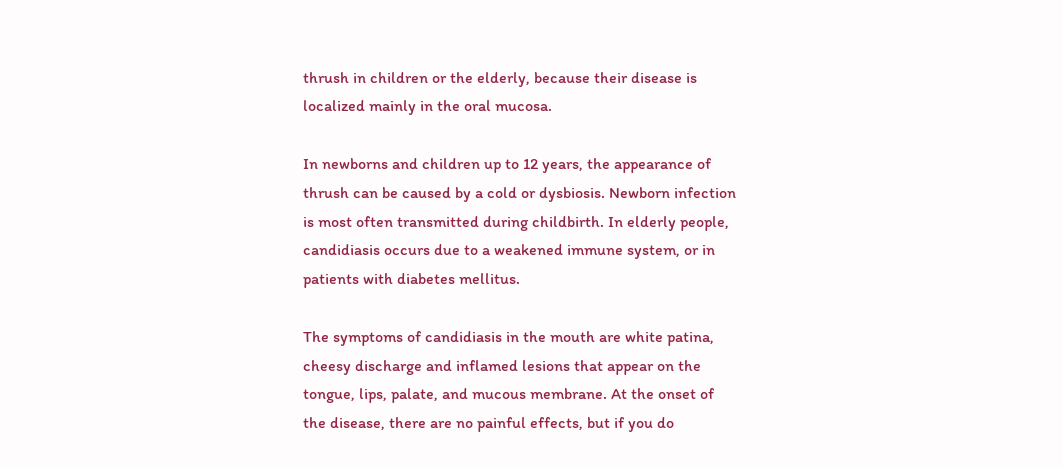thrush in children or the elderly, because their disease is localized mainly in the oral mucosa.

In newborns and children up to 12 years, the appearance of thrush can be caused by a cold or dysbiosis. Newborn infection is most often transmitted during childbirth. In elderly people, candidiasis occurs due to a weakened immune system, or in patients with diabetes mellitus.

The symptoms of candidiasis in the mouth are white patina, cheesy discharge and inflamed lesions that appear on the tongue, lips, palate, and mucous membrane. At the onset of the disease, there are no painful effects, but if you do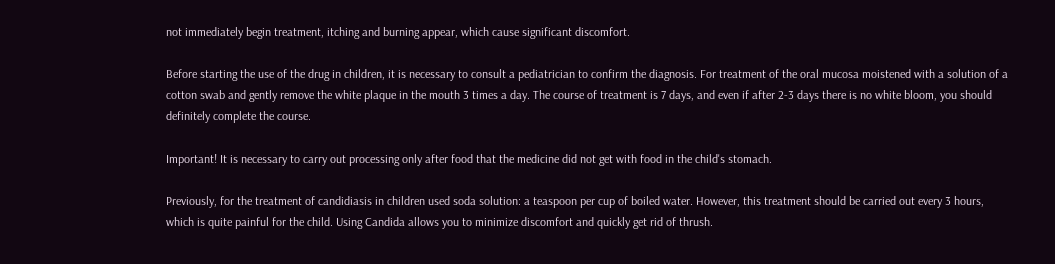not immediately begin treatment, itching and burning appear, which cause significant discomfort.

Before starting the use of the drug in children, it is necessary to consult a pediatrician to confirm the diagnosis. For treatment of the oral mucosa moistened with a solution of a cotton swab and gently remove the white plaque in the mouth 3 times a day. The course of treatment is 7 days, and even if after 2-3 days there is no white bloom, you should definitely complete the course.

Important! It is necessary to carry out processing only after food that the medicine did not get with food in the child's stomach.

Previously, for the treatment of candidiasis in children used soda solution: a teaspoon per cup of boiled water. However, this treatment should be carried out every 3 hours, which is quite painful for the child. Using Candida allows you to minimize discomfort and quickly get rid of thrush.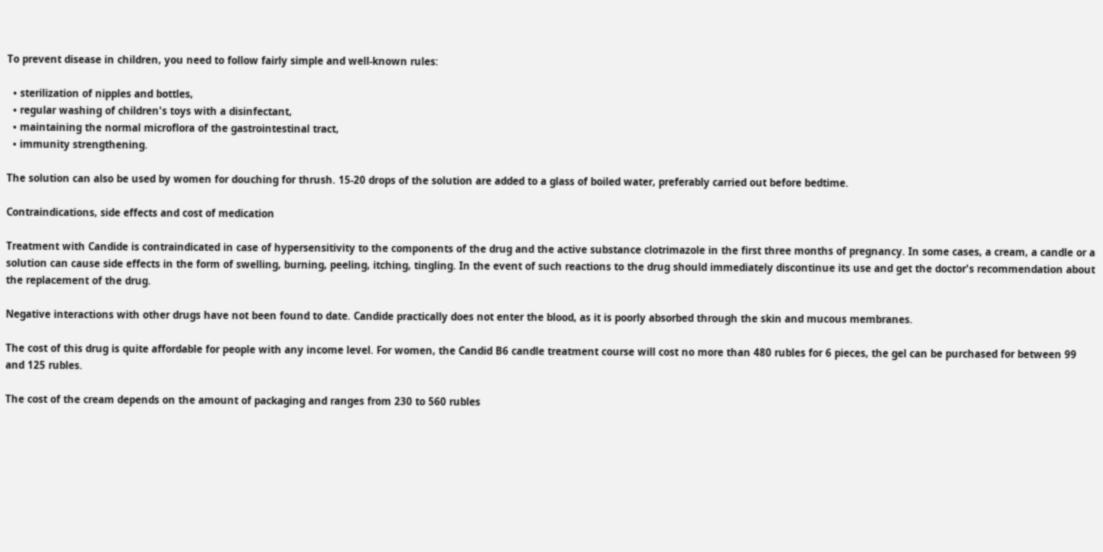To prevent disease in children, you need to follow fairly simple and well-known rules:

  • sterilization of nipples and bottles,
  • regular washing of children's toys with a disinfectant,
  • maintaining the normal microflora of the gastrointestinal tract,
  • immunity strengthening.

The solution can also be used by women for douching for thrush. 15-20 drops of the solution are added to a glass of boiled water, preferably carried out before bedtime.

Contraindications, side effects and cost of medication

Treatment with Candide is contraindicated in case of hypersensitivity to the components of the drug and the active substance clotrimazole in the first three months of pregnancy. In some cases, a cream, a candle or a solution can cause side effects in the form of swelling, burning, peeling, itching, tingling. In the event of such reactions to the drug should immediately discontinue its use and get the doctor's recommendation about the replacement of the drug.

Negative interactions with other drugs have not been found to date. Candide practically does not enter the blood, as it is poorly absorbed through the skin and mucous membranes.

The cost of this drug is quite affordable for people with any income level. For women, the Candid B6 candle treatment course will cost no more than 480 rubles for 6 pieces, the gel can be purchased for between 99 and 125 rubles.

The cost of the cream depends on the amount of packaging and ranges from 230 to 560 rubles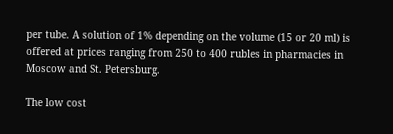per tube. A solution of 1% depending on the volume (15 or 20 ml) is offered at prices ranging from 250 to 400 rubles in pharmacies in Moscow and St. Petersburg.

The low cost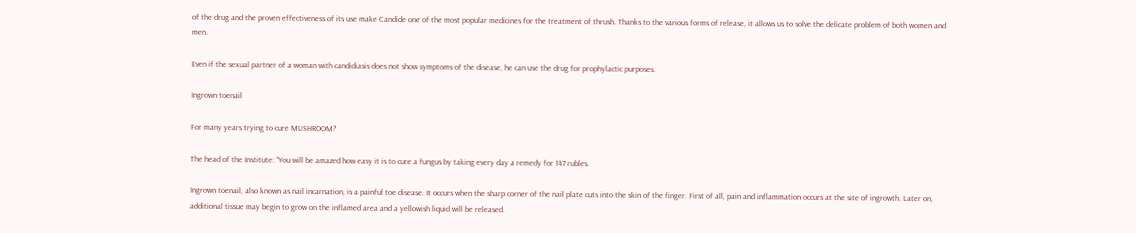of the drug and the proven effectiveness of its use make Candide one of the most popular medicines for the treatment of thrush. Thanks to the various forms of release, it allows us to solve the delicate problem of both women and men.

Even if the sexual partner of a woman with candidiasis does not show symptoms of the disease, he can use the drug for prophylactic purposes.

Ingrown toenail

For many years trying to cure MUSHROOM?

The head of the Institute: “You will be amazed how easy it is to cure a fungus by taking every day a remedy for 147 rubles.

Ingrown toenail, also known as nail incarnation, is a painful toe disease. It occurs when the sharp corner of the nail plate cuts into the skin of the finger. First of all, pain and inflammation occurs at the site of ingrowth. Later on, additional tissue may begin to grow on the inflamed area and a yellowish liquid will be released.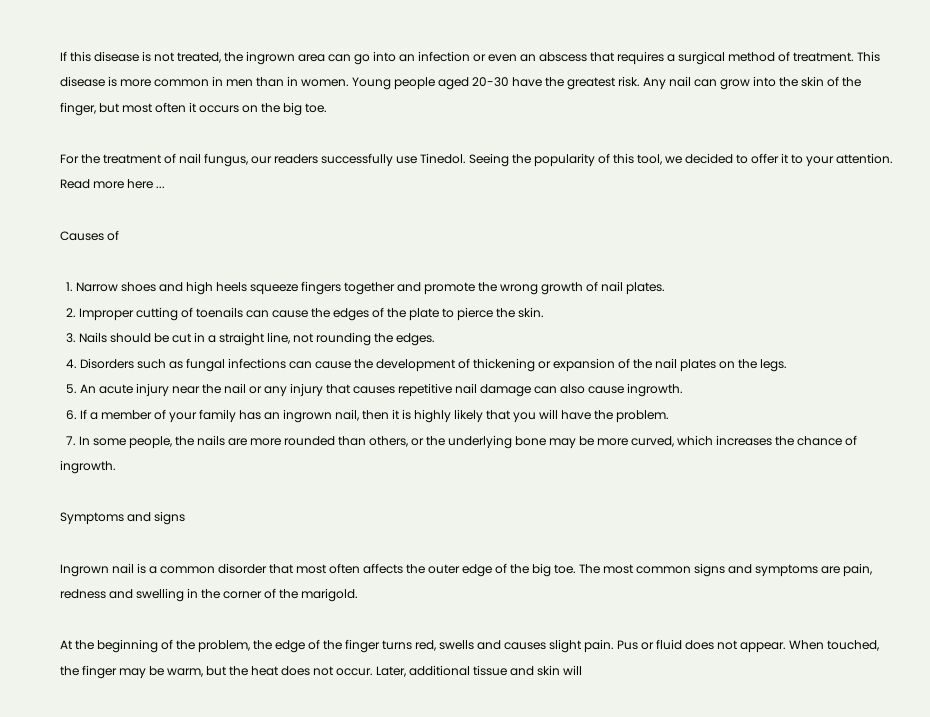If this disease is not treated, the ingrown area can go into an infection or even an abscess that requires a surgical method of treatment. This disease is more common in men than in women. Young people aged 20-30 have the greatest risk. Any nail can grow into the skin of the finger, but most often it occurs on the big toe.

For the treatment of nail fungus, our readers successfully use Tinedol. Seeing the popularity of this tool, we decided to offer it to your attention.
Read more here ...

Causes of

  1. Narrow shoes and high heels squeeze fingers together and promote the wrong growth of nail plates.
  2. Improper cutting of toenails can cause the edges of the plate to pierce the skin.
  3. Nails should be cut in a straight line, not rounding the edges.
  4. Disorders such as fungal infections can cause the development of thickening or expansion of the nail plates on the legs.
  5. An acute injury near the nail or any injury that causes repetitive nail damage can also cause ingrowth.
  6. If a member of your family has an ingrown nail, then it is highly likely that you will have the problem.
  7. In some people, the nails are more rounded than others, or the underlying bone may be more curved, which increases the chance of ingrowth.

Symptoms and signs

Ingrown nail is a common disorder that most often affects the outer edge of the big toe. The most common signs and symptoms are pain, redness and swelling in the corner of the marigold.

At the beginning of the problem, the edge of the finger turns red, swells and causes slight pain. Pus or fluid does not appear. When touched, the finger may be warm, but the heat does not occur. Later, additional tissue and skin will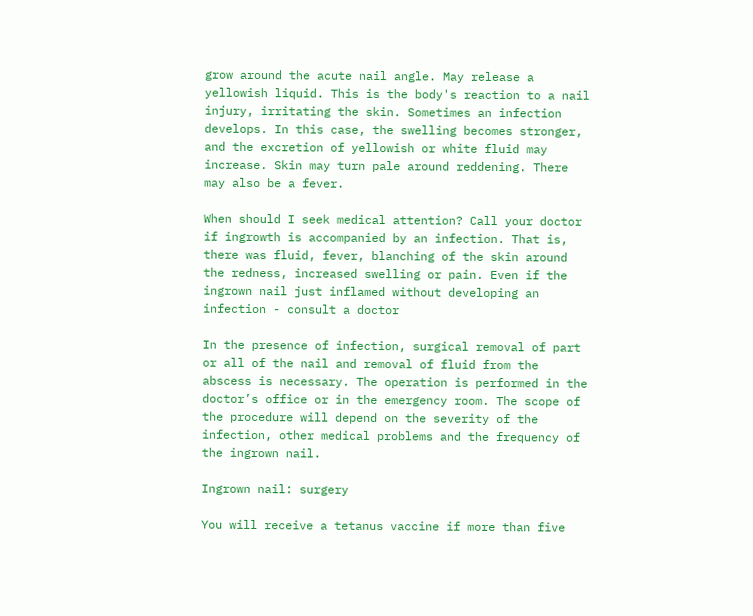grow around the acute nail angle. May release a yellowish liquid. This is the body's reaction to a nail injury, irritating the skin. Sometimes an infection develops. In this case, the swelling becomes stronger, and the excretion of yellowish or white fluid may increase. Skin may turn pale around reddening. There may also be a fever.

When should I seek medical attention? Call your doctor if ingrowth is accompanied by an infection. That is, there was fluid, fever, blanching of the skin around the redness, increased swelling or pain. Even if the ingrown nail just inflamed without developing an infection - consult a doctor

In the presence of infection, surgical removal of part or all of the nail and removal of fluid from the abscess is necessary. The operation is performed in the doctor’s office or in the emergency room. The scope of the procedure will depend on the severity of the infection, other medical problems and the frequency of the ingrown nail.

Ingrown nail: surgery

You will receive a tetanus vaccine if more than five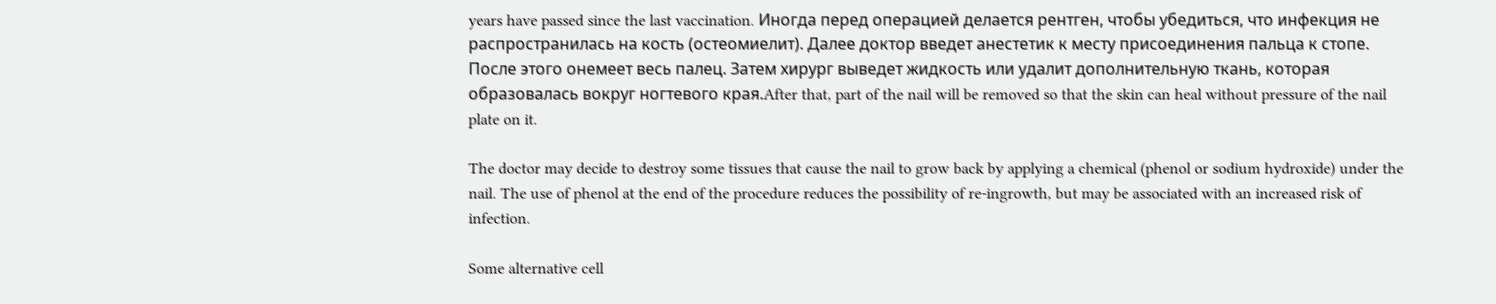years have passed since the last vaccination. Иногда перед операцией делается рентген, чтобы убедиться, что инфекция не распространилась на кость (остеомиелит). Далее доктор введет анестетик к месту присоединения пальца к стопе. После этого онемеет весь палец. Затем хирург выведет жидкость или удалит дополнительную ткань, которая образовалась вокруг ногтевого края.After that, part of the nail will be removed so that the skin can heal without pressure of the nail plate on it.

The doctor may decide to destroy some tissues that cause the nail to grow back by applying a chemical (phenol or sodium hydroxide) under the nail. The use of phenol at the end of the procedure reduces the possibility of re-ingrowth, but may be associated with an increased risk of infection.

Some alternative cell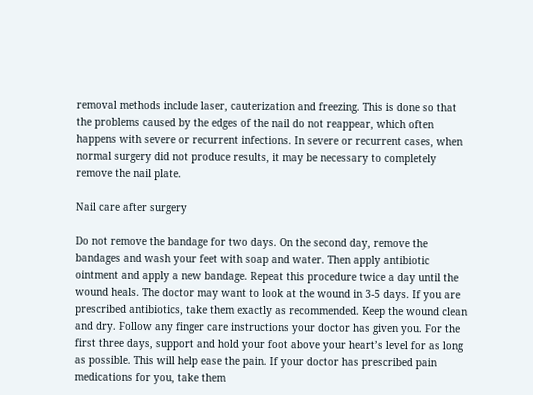removal methods include laser, cauterization and freezing. This is done so that the problems caused by the edges of the nail do not reappear, which often happens with severe or recurrent infections. In severe or recurrent cases, when normal surgery did not produce results, it may be necessary to completely remove the nail plate.

Nail care after surgery

Do not remove the bandage for two days. On the second day, remove the bandages and wash your feet with soap and water. Then apply antibiotic ointment and apply a new bandage. Repeat this procedure twice a day until the wound heals. The doctor may want to look at the wound in 3-5 days. If you are prescribed antibiotics, take them exactly as recommended. Keep the wound clean and dry. Follow any finger care instructions your doctor has given you. For the first three days, support and hold your foot above your heart’s level for as long as possible. This will help ease the pain. If your doctor has prescribed pain medications for you, take them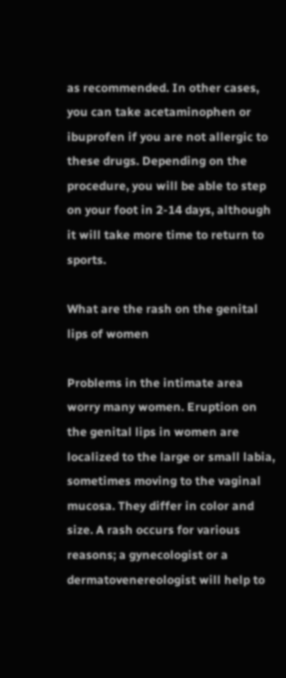as recommended. In other cases, you can take acetaminophen or ibuprofen if you are not allergic to these drugs. Depending on the procedure, you will be able to step on your foot in 2-14 days, although it will take more time to return to sports.

What are the rash on the genital lips of women

Problems in the intimate area worry many women. Eruption on the genital lips in women are localized to the large or small labia, sometimes moving to the vaginal mucosa. They differ in color and size. A rash occurs for various reasons; a gynecologist or a dermatovenereologist will help to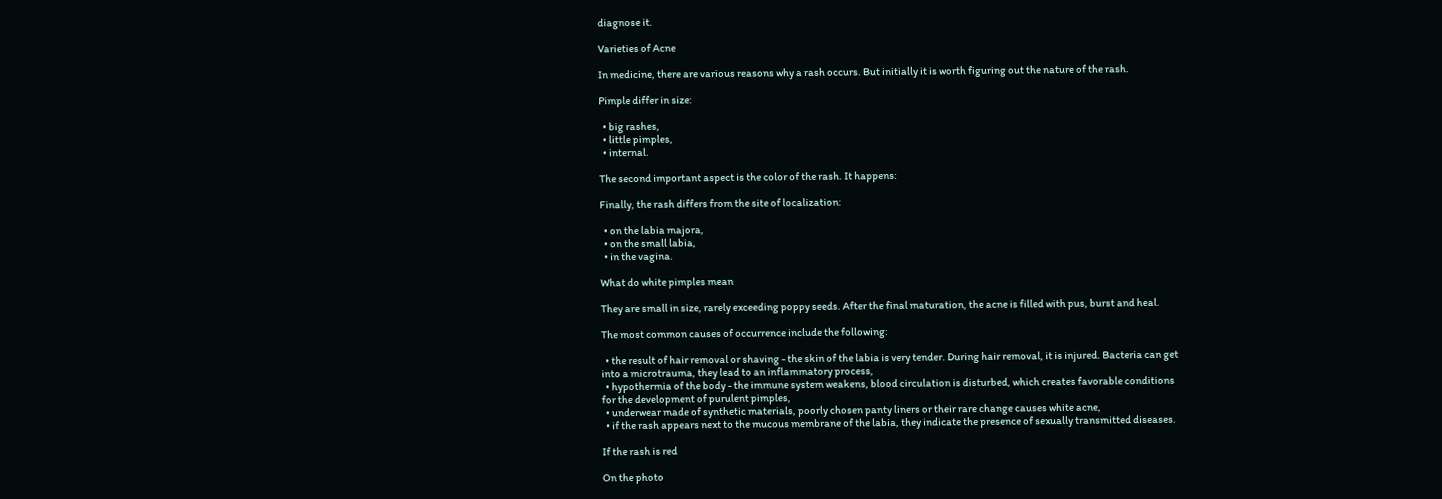diagnose it.

Varieties of Acne

In medicine, there are various reasons why a rash occurs. But initially it is worth figuring out the nature of the rash.

Pimple differ in size:

  • big rashes,
  • little pimples,
  • internal.

The second important aspect is the color of the rash. It happens:

Finally, the rash differs from the site of localization:

  • on the labia majora,
  • on the small labia,
  • in the vagina.

What do white pimples mean

They are small in size, rarely exceeding poppy seeds. After the final maturation, the acne is filled with pus, burst and heal.

The most common causes of occurrence include the following:

  • the result of hair removal or shaving - the skin of the labia is very tender. During hair removal, it is injured. Bacteria can get into a microtrauma, they lead to an inflammatory process,
  • hypothermia of the body - the immune system weakens, blood circulation is disturbed, which creates favorable conditions for the development of purulent pimples,
  • underwear made of synthetic materials, poorly chosen panty liners or their rare change causes white acne,
  • if the rash appears next to the mucous membrane of the labia, they indicate the presence of sexually transmitted diseases.

If the rash is red

On the photo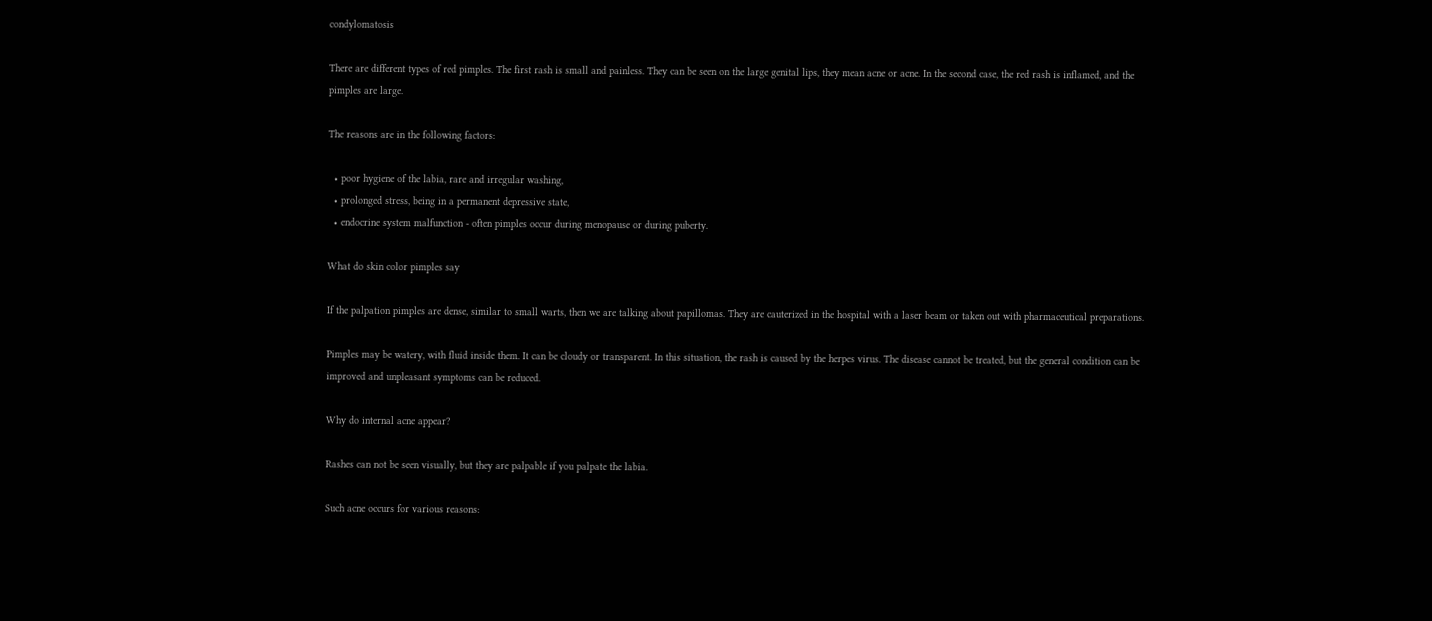condylomatosis

There are different types of red pimples. The first rash is small and painless. They can be seen on the large genital lips, they mean acne or acne. In the second case, the red rash is inflamed, and the pimples are large.

The reasons are in the following factors:

  • poor hygiene of the labia, rare and irregular washing,
  • prolonged stress, being in a permanent depressive state,
  • endocrine system malfunction - often pimples occur during menopause or during puberty.

What do skin color pimples say

If the palpation pimples are dense, similar to small warts, then we are talking about papillomas. They are cauterized in the hospital with a laser beam or taken out with pharmaceutical preparations.

Pimples may be watery, with fluid inside them. It can be cloudy or transparent. In this situation, the rash is caused by the herpes virus. The disease cannot be treated, but the general condition can be improved and unpleasant symptoms can be reduced.

Why do internal acne appear?

Rashes can not be seen visually, but they are palpable if you palpate the labia.

Such acne occurs for various reasons: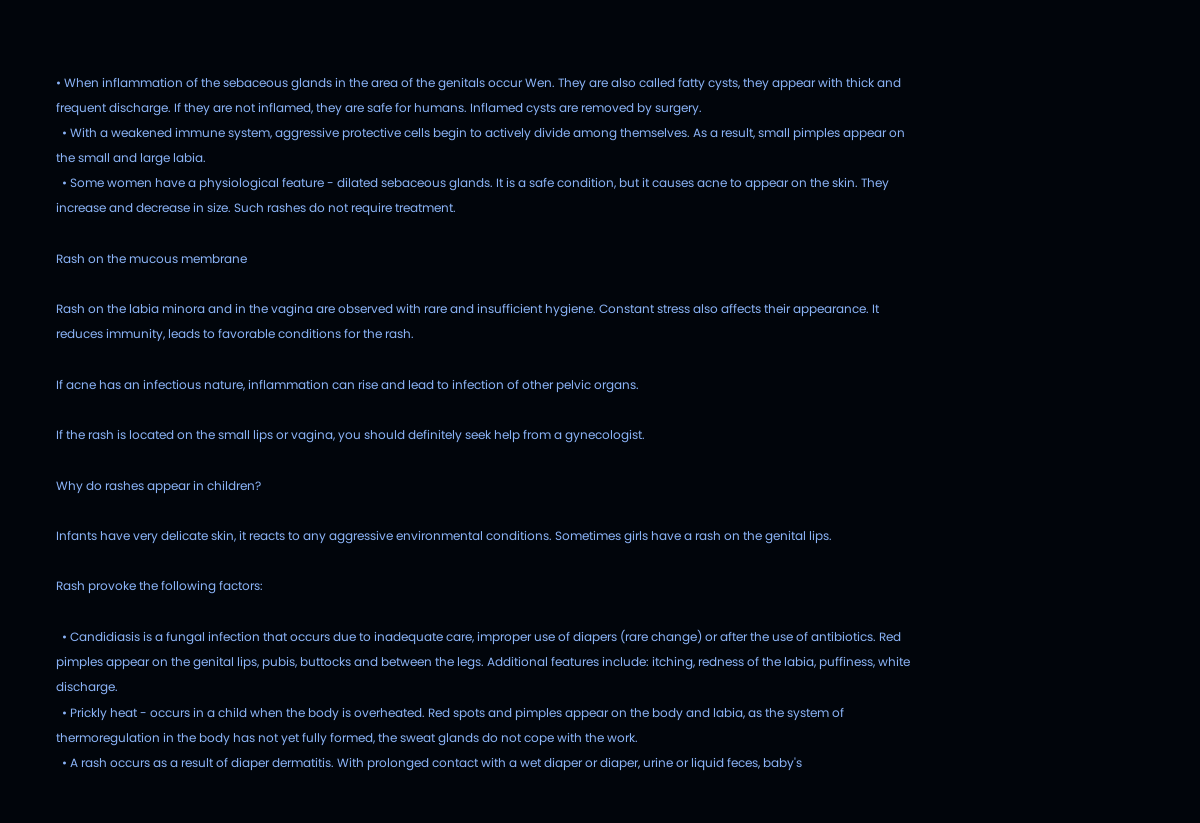• When inflammation of the sebaceous glands in the area of the genitals occur Wen. They are also called fatty cysts, they appear with thick and frequent discharge. If they are not inflamed, they are safe for humans. Inflamed cysts are removed by surgery.
  • With a weakened immune system, aggressive protective cells begin to actively divide among themselves. As a result, small pimples appear on the small and large labia.
  • Some women have a physiological feature - dilated sebaceous glands. It is a safe condition, but it causes acne to appear on the skin. They increase and decrease in size. Such rashes do not require treatment.

Rash on the mucous membrane

Rash on the labia minora and in the vagina are observed with rare and insufficient hygiene. Constant stress also affects their appearance. It reduces immunity, leads to favorable conditions for the rash.

If acne has an infectious nature, inflammation can rise and lead to infection of other pelvic organs.

If the rash is located on the small lips or vagina, you should definitely seek help from a gynecologist.

Why do rashes appear in children?

Infants have very delicate skin, it reacts to any aggressive environmental conditions. Sometimes girls have a rash on the genital lips.

Rash provoke the following factors:

  • Candidiasis is a fungal infection that occurs due to inadequate care, improper use of diapers (rare change) or after the use of antibiotics. Red pimples appear on the genital lips, pubis, buttocks and between the legs. Additional features include: itching, redness of the labia, puffiness, white discharge.
  • Prickly heat - occurs in a child when the body is overheated. Red spots and pimples appear on the body and labia, as the system of thermoregulation in the body has not yet fully formed, the sweat glands do not cope with the work.
  • A rash occurs as a result of diaper dermatitis. With prolonged contact with a wet diaper or diaper, urine or liquid feces, baby's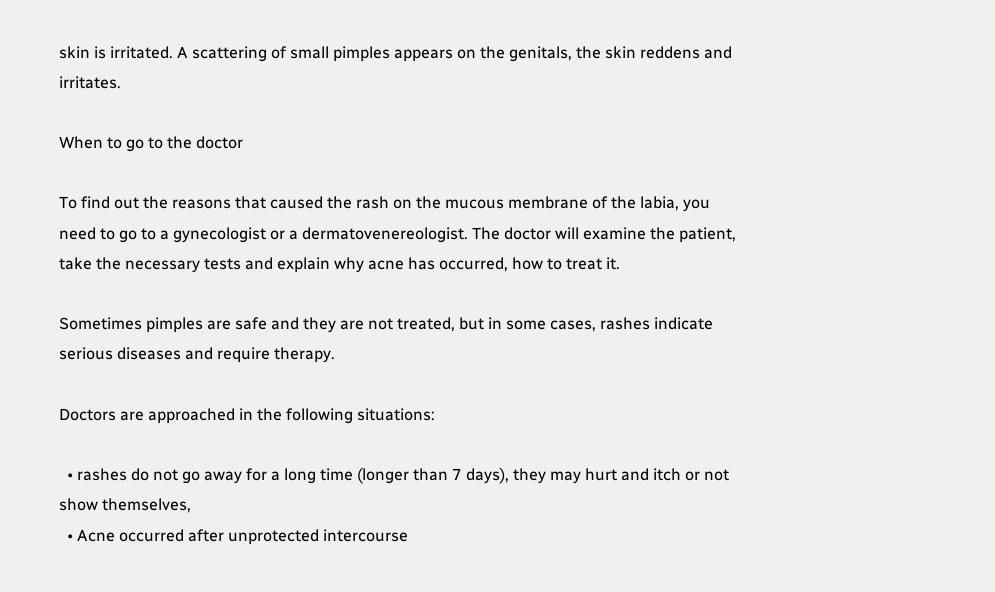skin is irritated. A scattering of small pimples appears on the genitals, the skin reddens and irritates.

When to go to the doctor

To find out the reasons that caused the rash on the mucous membrane of the labia, you need to go to a gynecologist or a dermatovenereologist. The doctor will examine the patient, take the necessary tests and explain why acne has occurred, how to treat it.

Sometimes pimples are safe and they are not treated, but in some cases, rashes indicate serious diseases and require therapy.

Doctors are approached in the following situations:

  • rashes do not go away for a long time (longer than 7 days), they may hurt and itch or not show themselves,
  • Acne occurred after unprotected intercourse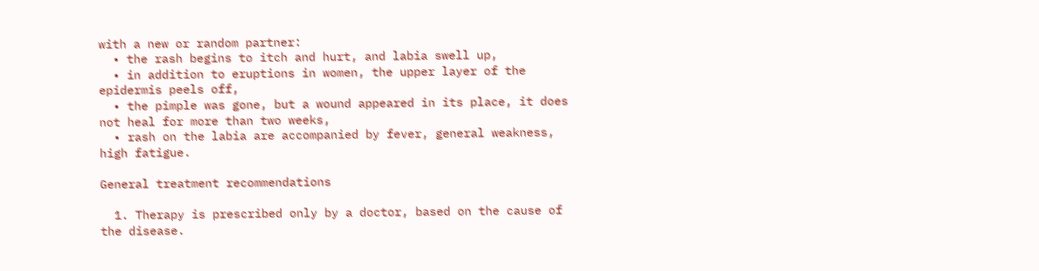with a new or random partner:
  • the rash begins to itch and hurt, and labia swell up,
  • in addition to eruptions in women, the upper layer of the epidermis peels off,
  • the pimple was gone, but a wound appeared in its place, it does not heal for more than two weeks,
  • rash on the labia are accompanied by fever, general weakness, high fatigue.

General treatment recommendations

  1. Therapy is prescribed only by a doctor, based on the cause of the disease.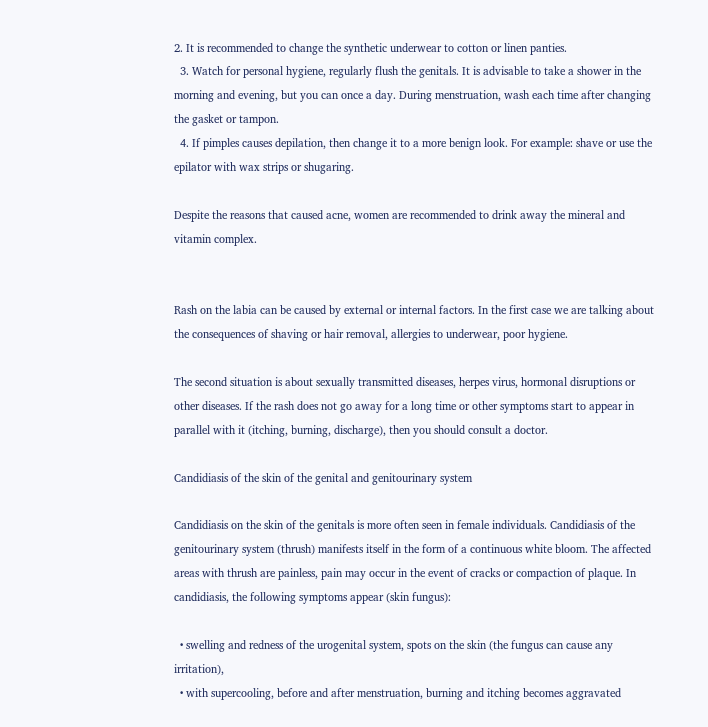2. It is recommended to change the synthetic underwear to cotton or linen panties.
  3. Watch for personal hygiene, regularly flush the genitals. It is advisable to take a shower in the morning and evening, but you can once a day. During menstruation, wash each time after changing the gasket or tampon.
  4. If pimples causes depilation, then change it to a more benign look. For example: shave or use the epilator with wax strips or shugaring.

Despite the reasons that caused acne, women are recommended to drink away the mineral and vitamin complex.


Rash on the labia can be caused by external or internal factors. In the first case we are talking about the consequences of shaving or hair removal, allergies to underwear, poor hygiene.

The second situation is about sexually transmitted diseases, herpes virus, hormonal disruptions or other diseases. If the rash does not go away for a long time or other symptoms start to appear in parallel with it (itching, burning, discharge), then you should consult a doctor.

Candidiasis of the skin of the genital and genitourinary system

Candidiasis on the skin of the genitals is more often seen in female individuals. Candidiasis of the genitourinary system (thrush) manifests itself in the form of a continuous white bloom. The affected areas with thrush are painless, pain may occur in the event of cracks or compaction of plaque. In candidiasis, the following symptoms appear (skin fungus):

  • swelling and redness of the urogenital system, spots on the skin (the fungus can cause any irritation),
  • with supercooling, before and after menstruation, burning and itching becomes aggravated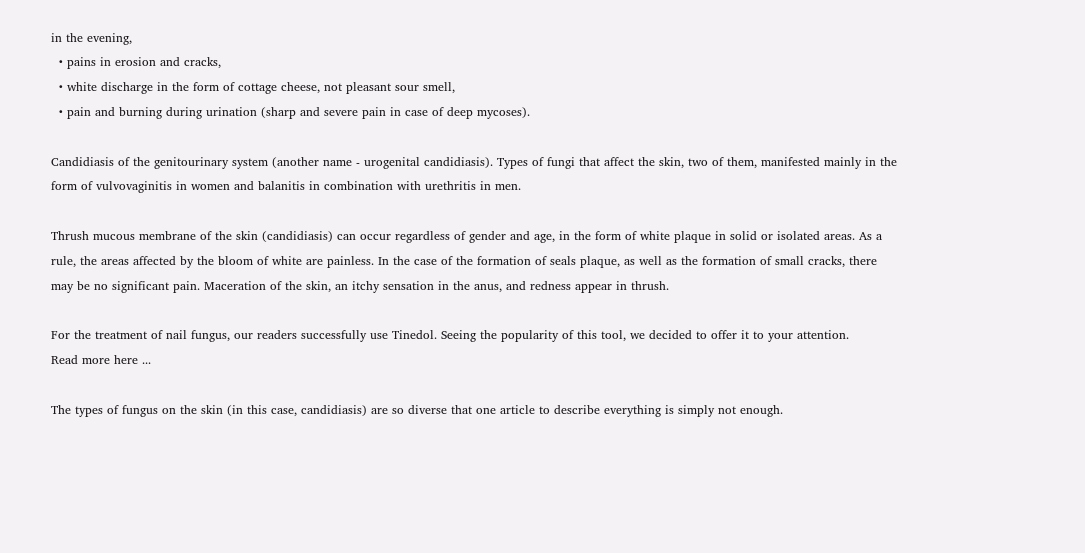in the evening,
  • pains in erosion and cracks,
  • white discharge in the form of cottage cheese, not pleasant sour smell,
  • pain and burning during urination (sharp and severe pain in case of deep mycoses).

Candidiasis of the genitourinary system (another name - urogenital candidiasis). Types of fungi that affect the skin, two of them, manifested mainly in the form of vulvovaginitis in women and balanitis in combination with urethritis in men.

Thrush mucous membrane of the skin (candidiasis) can occur regardless of gender and age, in the form of white plaque in solid or isolated areas. As a rule, the areas affected by the bloom of white are painless. In the case of the formation of seals plaque, as well as the formation of small cracks, there may be no significant pain. Maceration of the skin, an itchy sensation in the anus, and redness appear in thrush.

For the treatment of nail fungus, our readers successfully use Tinedol. Seeing the popularity of this tool, we decided to offer it to your attention.
Read more here ...

The types of fungus on the skin (in this case, candidiasis) are so diverse that one article to describe everything is simply not enough.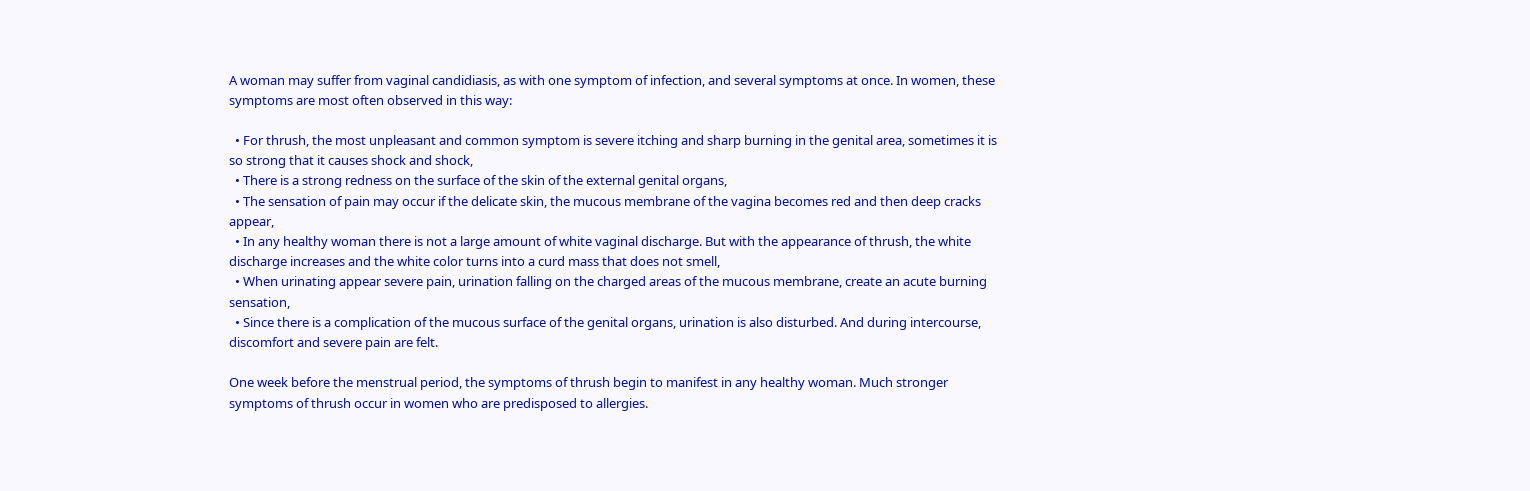A woman may suffer from vaginal candidiasis, as with one symptom of infection, and several symptoms at once. In women, these symptoms are most often observed in this way:

  • For thrush, the most unpleasant and common symptom is severe itching and sharp burning in the genital area, sometimes it is so strong that it causes shock and shock,
  • There is a strong redness on the surface of the skin of the external genital organs,
  • The sensation of pain may occur if the delicate skin, the mucous membrane of the vagina becomes red and then deep cracks appear,
  • In any healthy woman there is not a large amount of white vaginal discharge. But with the appearance of thrush, the white discharge increases and the white color turns into a curd mass that does not smell,
  • When urinating appear severe pain, urination falling on the charged areas of the mucous membrane, create an acute burning sensation,
  • Since there is a complication of the mucous surface of the genital organs, urination is also disturbed. And during intercourse, discomfort and severe pain are felt.

One week before the menstrual period, the symptoms of thrush begin to manifest in any healthy woman. Much stronger symptoms of thrush occur in women who are predisposed to allergies.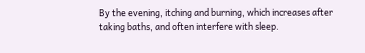By the evening, itching and burning, which increases after taking baths, and often interfere with sleep.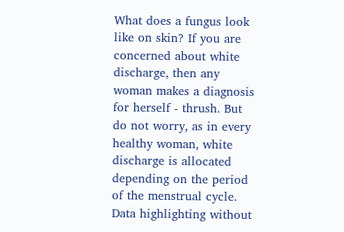What does a fungus look like on skin? If you are concerned about white discharge, then any woman makes a diagnosis for herself - thrush. But do not worry, as in every healthy woman, white discharge is allocated depending on the period of the menstrual cycle. Data highlighting without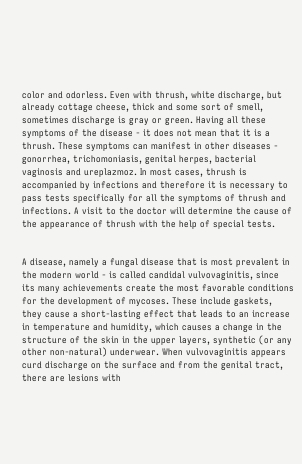color and odorless. Even with thrush, white discharge, but already cottage cheese, thick and some sort of smell, sometimes discharge is gray or green. Having all these symptoms of the disease - it does not mean that it is a thrush. These symptoms can manifest in other diseases - gonorrhea, trichomoniasis, genital herpes, bacterial vaginosis and ureplazmoz. In most cases, thrush is accompanied by infections and therefore it is necessary to pass tests specifically for all the symptoms of thrush and infections. A visit to the doctor will determine the cause of the appearance of thrush with the help of special tests.


A disease, namely a fungal disease that is most prevalent in the modern world - is called candidal vulvovaginitis, since its many achievements create the most favorable conditions for the development of mycoses. These include gaskets, they cause a short-lasting effect that leads to an increase in temperature and humidity, which causes a change in the structure of the skin in the upper layers, synthetic (or any other non-natural) underwear. When vulvovaginitis appears curd discharge on the surface and from the genital tract, there are lesions with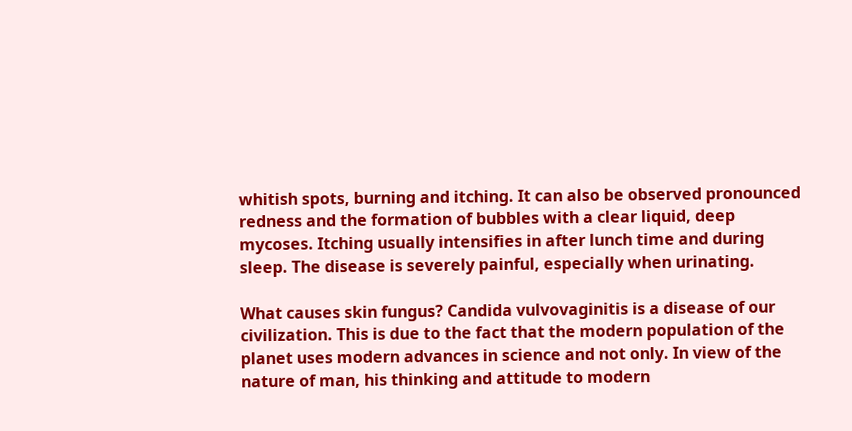whitish spots, burning and itching. It can also be observed pronounced redness and the formation of bubbles with a clear liquid, deep mycoses. Itching usually intensifies in after lunch time and during sleep. The disease is severely painful, especially when urinating.

What causes skin fungus? Candida vulvovaginitis is a disease of our civilization. This is due to the fact that the modern population of the planet uses modern advances in science and not only. In view of the nature of man, his thinking and attitude to modern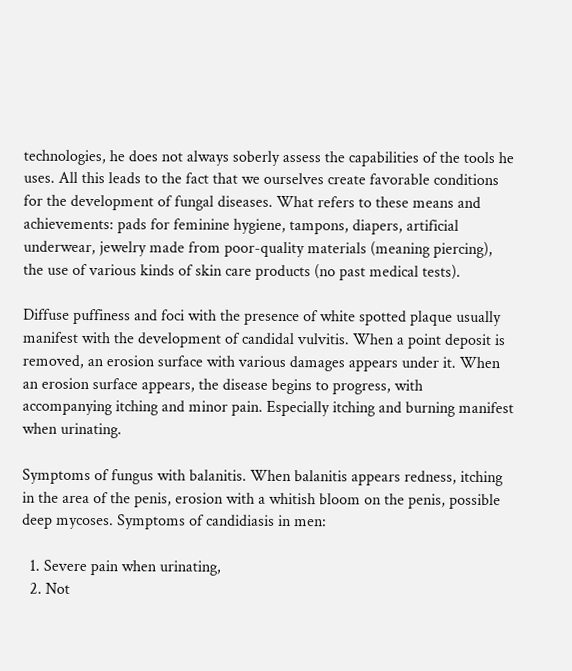technologies, he does not always soberly assess the capabilities of the tools he uses. All this leads to the fact that we ourselves create favorable conditions for the development of fungal diseases. What refers to these means and achievements: pads for feminine hygiene, tampons, diapers, artificial underwear, jewelry made from poor-quality materials (meaning piercing), the use of various kinds of skin care products (no past medical tests).

Diffuse puffiness and foci with the presence of white spotted plaque usually manifest with the development of candidal vulvitis. When a point deposit is removed, an erosion surface with various damages appears under it. When an erosion surface appears, the disease begins to progress, with accompanying itching and minor pain. Especially itching and burning manifest when urinating.

Symptoms of fungus with balanitis. When balanitis appears redness, itching in the area of the penis, erosion with a whitish bloom on the penis, possible deep mycoses. Symptoms of candidiasis in men:

  1. Severe pain when urinating,
  2. Not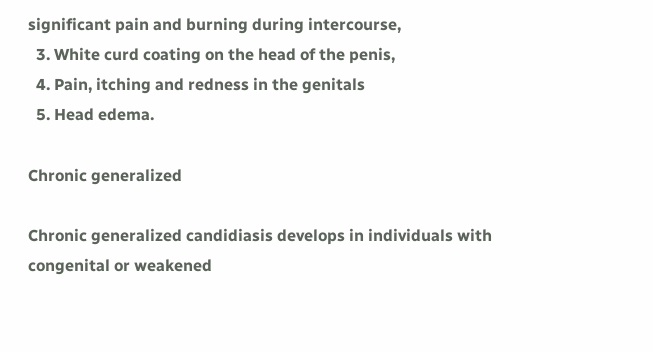significant pain and burning during intercourse,
  3. White curd coating on the head of the penis,
  4. Pain, itching and redness in the genitals
  5. Head edema.

Chronic generalized

Chronic generalized candidiasis develops in individuals with congenital or weakened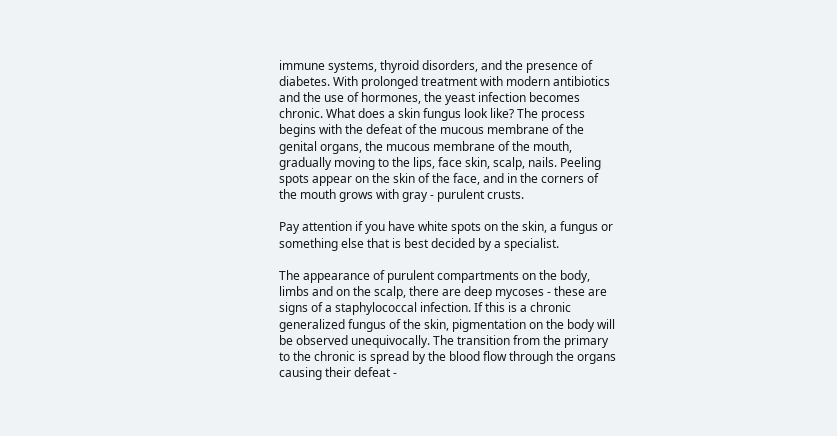immune systems, thyroid disorders, and the presence of diabetes. With prolonged treatment with modern antibiotics and the use of hormones, the yeast infection becomes chronic. What does a skin fungus look like? The process begins with the defeat of the mucous membrane of the genital organs, the mucous membrane of the mouth, gradually moving to the lips, face skin, scalp, nails. Peeling spots appear on the skin of the face, and in the corners of the mouth grows with gray - purulent crusts.

Pay attention if you have white spots on the skin, a fungus or something else that is best decided by a specialist.

The appearance of purulent compartments on the body, limbs and on the scalp, there are deep mycoses - these are signs of a staphylococcal infection. If this is a chronic generalized fungus of the skin, pigmentation on the body will be observed unequivocally. The transition from the primary to the chronic is spread by the blood flow through the organs causing their defeat -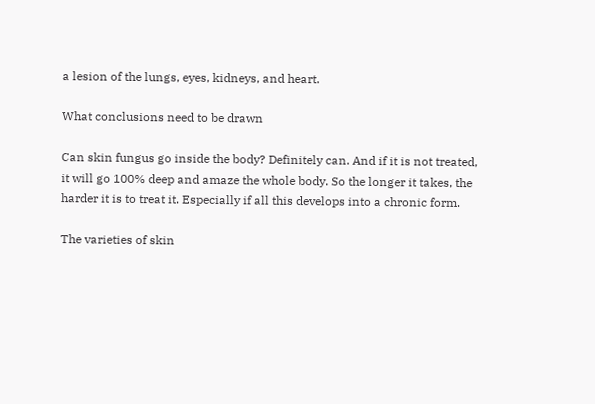a lesion of the lungs, eyes, kidneys, and heart.

What conclusions need to be drawn

Can skin fungus go inside the body? Definitely can. And if it is not treated, it will go 100% deep and amaze the whole body. So the longer it takes, the harder it is to treat it. Especially if all this develops into a chronic form.

The varieties of skin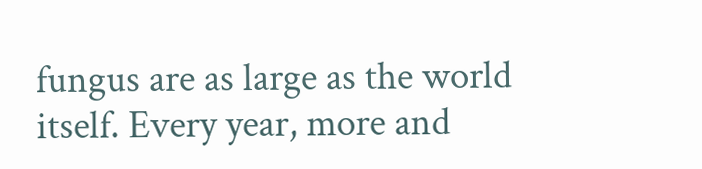fungus are as large as the world itself. Every year, more and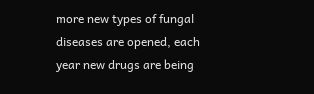more new types of fungal diseases are opened, each year new drugs are being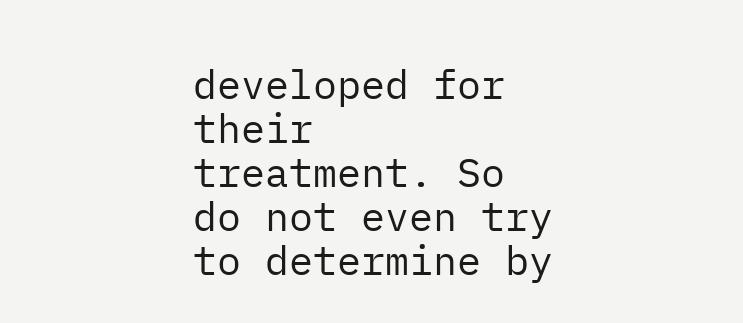developed for their treatment. So do not even try to determine by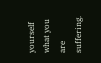yourself what you are suffering.